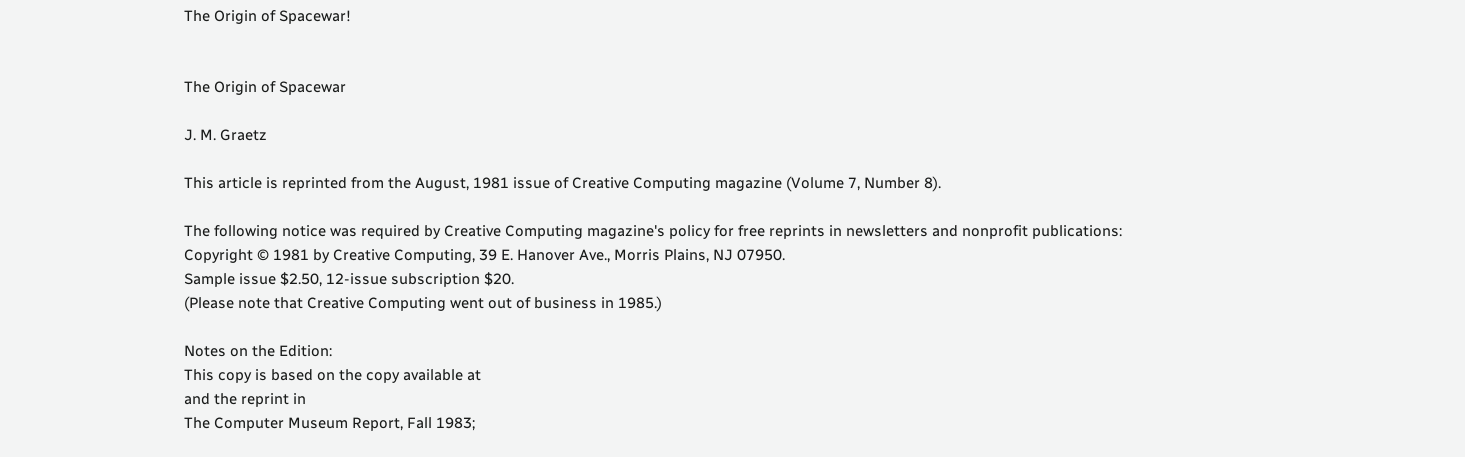The Origin of Spacewar!


The Origin of Spacewar

J. M. Graetz

This article is reprinted from the August, 1981 issue of Creative Computing magazine (Volume 7, Number 8).

The following notice was required by Creative Computing magazine's policy for free reprints in newsletters and nonprofit publications:
Copyright © 1981 by Creative Computing, 39 E. Hanover Ave., Morris Plains, NJ 07950.
Sample issue $2.50, 12-issue subscription $20.
(Please note that Creative Computing went out of business in 1985.)

Notes on the Edition:
This copy is based on the copy available at
and the reprint in
The Computer Museum Report, Fall 1983;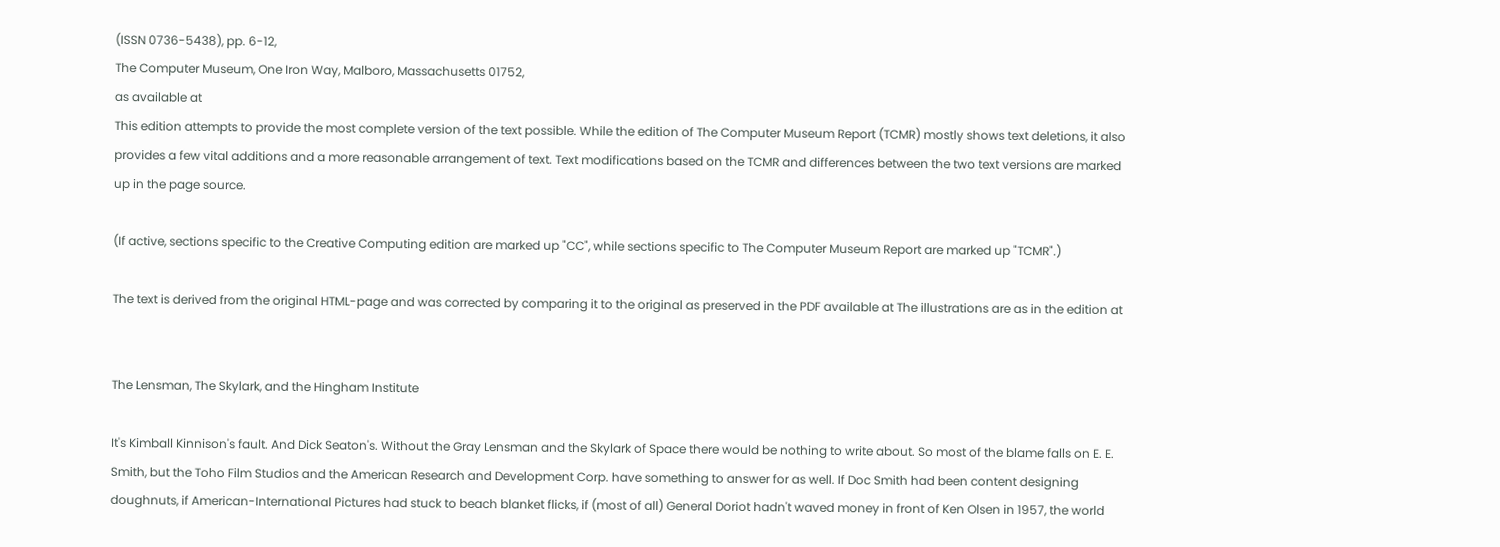(ISSN 0736-5438), pp. 6-12,
The Computer Museum, One Iron Way, Malboro, Massachusetts 01752,
as available at
This edition attempts to provide the most complete version of the text possible. While the edition of The Computer Museum Report (TCMR) mostly shows text deletions, it also provides a few vital additions and a more reasonable arrangement of text. Text modifications based on the TCMR and differences between the two text versions are marked up in the page source.

(If active, sections specific to the Creative Computing edition are marked up "CC", while sections specific to The Computer Museum Report are marked up "TCMR".)

The text is derived from the original HTML-page and was corrected by comparing it to the original as preserved in the PDF available at The illustrations are as in the edition at


The Lensman, The Skylark, and the Hingham Institute

It's Kimball Kinnison's fault. And Dick Seaton's. Without the Gray Lensman and the Skylark of Space there would be nothing to write about. So most of the blame falls on E. E. Smith, but the Toho Film Studios and the American Research and Development Corp. have something to answer for as well. If Doc Smith had been content designing doughnuts, if American-International Pictures had stuck to beach blanket flicks, if (most of all) General Doriot hadn't waved money in front of Ken Olsen in 1957, the world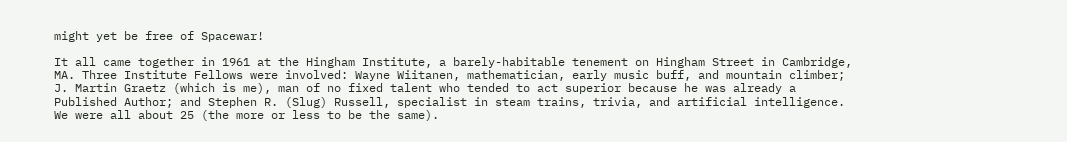might yet be free of Spacewar!

It all came together in 1961 at the Hingham Institute, a barely-habitable tenement on Hingham Street in Cambridge, MA. Three Institute Fellows were involved: Wayne Wiitanen, mathematician, early music buff, and mountain climber; J. Martin Graetz (which is me), man of no fixed talent who tended to act superior because he was already a Published Author; and Stephen R. (Slug) Russell, specialist in steam trains, trivia, and artificial intelligence. We were all about 25 (the more or less to be the same).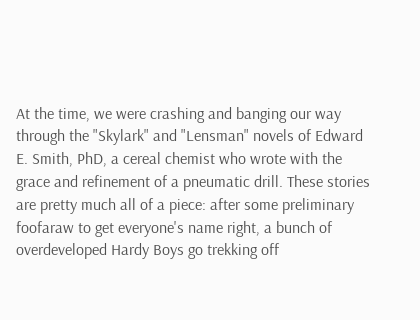At the time, we were crashing and banging our way through the "Skylark" and "Lensman" novels of Edward E. Smith, PhD, a cereal chemist who wrote with the grace and refinement of a pneumatic drill. These stories are pretty much all of a piece: after some preliminary foofaraw to get everyone's name right, a bunch of overdeveloped Hardy Boys go trekking off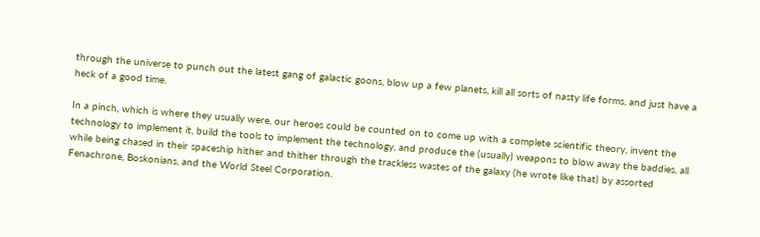through the universe to punch out the latest gang of galactic goons, blow up a few planets, kill all sorts of nasty life forms, and just have a heck of a good time.

In a pinch, which is where they usually were, our heroes could be counted on to come up with a complete scientific theory, invent the technology to implement it, build the tools to implement the technology, and produce the (usually) weapons to blow away the baddies, all while being chased in their spaceship hither and thither through the trackless wastes of the galaxy (he wrote like that) by assorted Fenachrone, Boskonians, and the World Steel Corporation.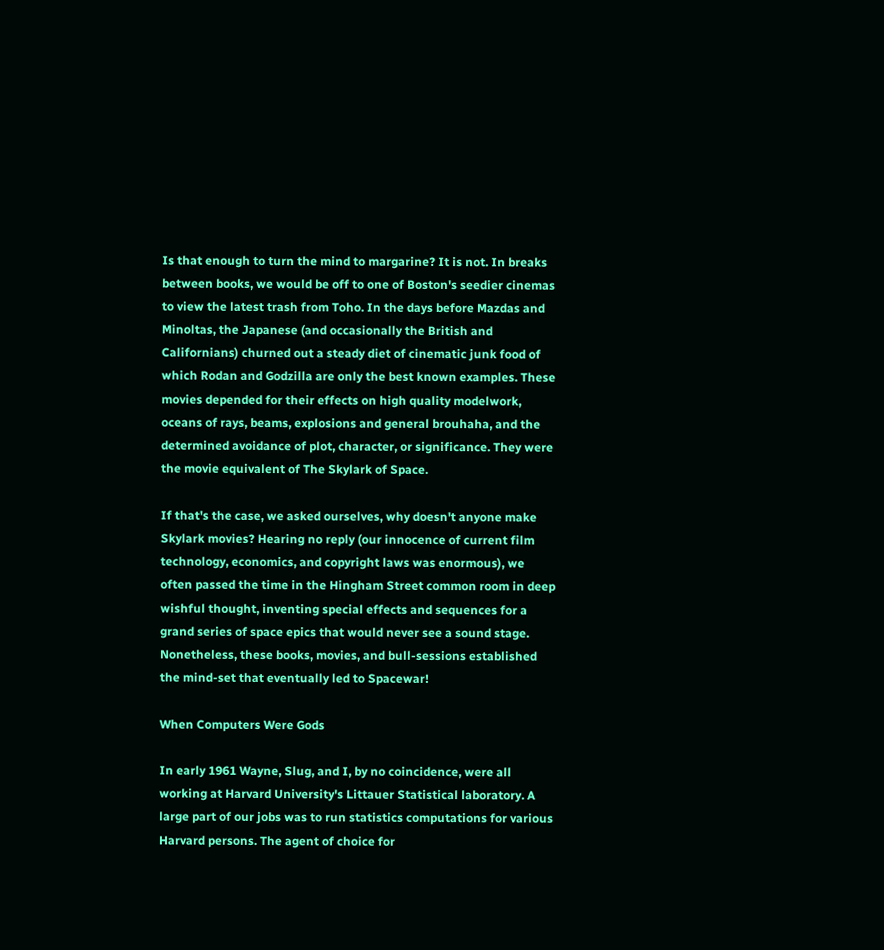Is that enough to turn the mind to margarine? It is not. In breaks between books, we would be off to one of Boston's seedier cinemas to view the latest trash from Toho. In the days before Mazdas and Minoltas, the Japanese (and occasionally the British and Californians) churned out a steady diet of cinematic junk food of which Rodan and Godzilla are only the best known examples. These movies depended for their effects on high quality modelwork, oceans of rays, beams, explosions and general brouhaha, and the determined avoidance of plot, character, or significance. They were the movie equivalent of The Skylark of Space.

If that's the case, we asked ourselves, why doesn't anyone make Skylark movies? Hearing no reply (our innocence of current film technology, economics, and copyright laws was enormous), we often passed the time in the Hingham Street common room in deep wishful thought, inventing special effects and sequences for a grand series of space epics that would never see a sound stage. Nonetheless, these books, movies, and bull-sessions established the mind-set that eventually led to Spacewar!

When Computers Were Gods

In early 1961 Wayne, Slug, and I, by no coincidence, were all working at Harvard University's Littauer Statistical laboratory. A large part of our jobs was to run statistics computations for various Harvard persons. The agent of choice for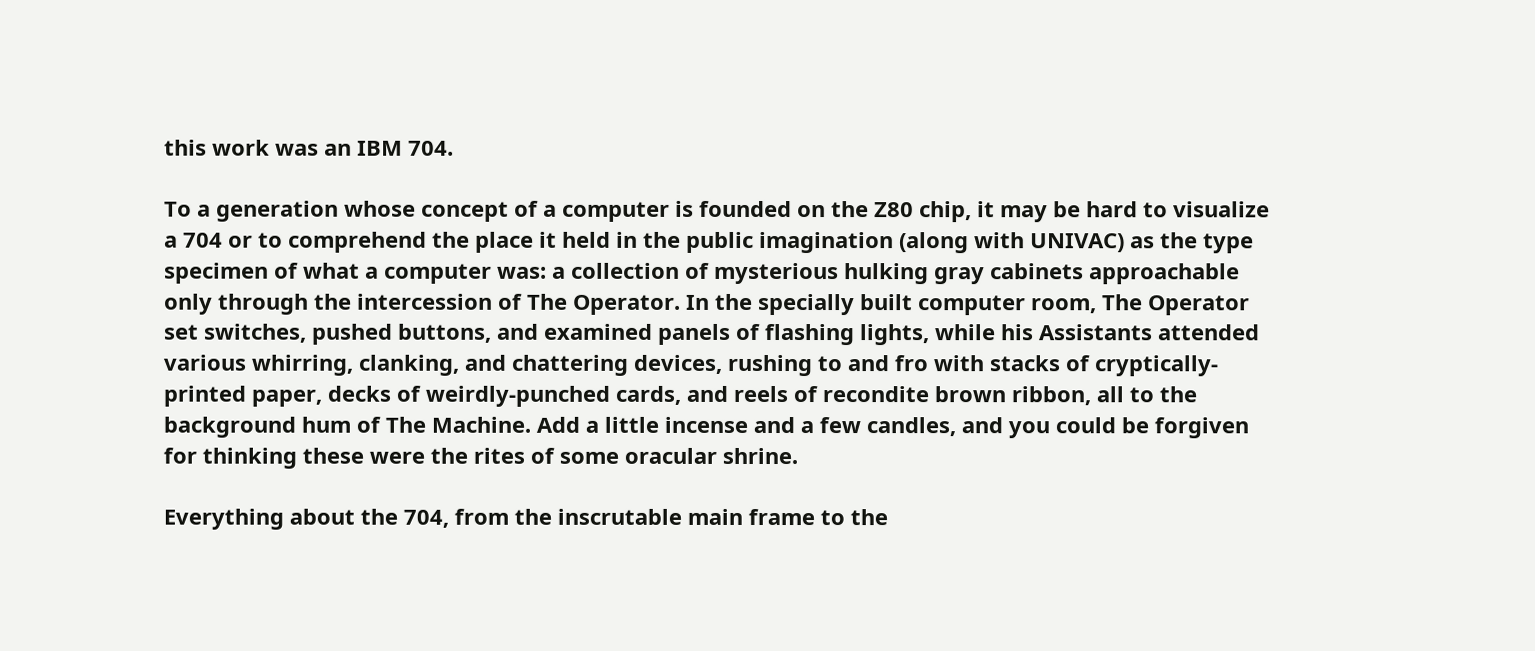this work was an IBM 704.

To a generation whose concept of a computer is founded on the Z80 chip, it may be hard to visualize a 704 or to comprehend the place it held in the public imagination (along with UNIVAC) as the type specimen of what a computer was: a collection of mysterious hulking gray cabinets approachable only through the intercession of The Operator. In the specially built computer room, The Operator set switches, pushed buttons, and examined panels of flashing lights, while his Assistants attended various whirring, clanking, and chattering devices, rushing to and fro with stacks of cryptically-printed paper, decks of weirdly-punched cards, and reels of recondite brown ribbon, all to the background hum of The Machine. Add a little incense and a few candles, and you could be forgiven for thinking these were the rites of some oracular shrine.

Everything about the 704, from the inscrutable main frame to the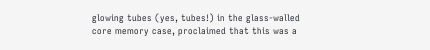glowing tubes (yes, tubes!) in the glass-walled core memory case, proclaimed that this was a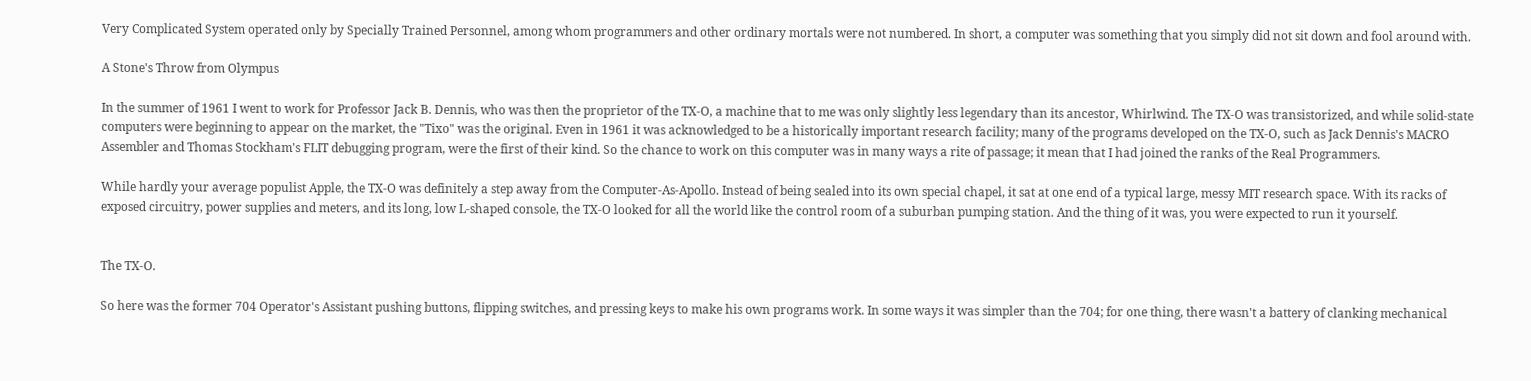Very Complicated System operated only by Specially Trained Personnel, among whom programmers and other ordinary mortals were not numbered. In short, a computer was something that you simply did not sit down and fool around with.

A Stone's Throw from Olympus

In the summer of 1961 I went to work for Professor Jack B. Dennis, who was then the proprietor of the TX-O, a machine that to me was only slightly less legendary than its ancestor, Whirlwind. The TX-O was transistorized, and while solid-state computers were beginning to appear on the market, the "Tixo" was the original. Even in 1961 it was acknowledged to be a historically important research facility; many of the programs developed on the TX-O, such as Jack Dennis's MACRO Assembler and Thomas Stockham's FLIT debugging program, were the first of their kind. So the chance to work on this computer was in many ways a rite of passage; it mean that I had joined the ranks of the Real Programmers.

While hardly your average populist Apple, the TX-O was definitely a step away from the Computer-As-Apollo. Instead of being sealed into its own special chapel, it sat at one end of a typical large, messy MIT research space. With its racks of exposed circuitry, power supplies and meters, and its long, low L-shaped console, the TX-O looked for all the world like the control room of a suburban pumping station. And the thing of it was, you were expected to run it yourself.


The TX-O.

So here was the former 704 Operator's Assistant pushing buttons, flipping switches, and pressing keys to make his own programs work. In some ways it was simpler than the 704; for one thing, there wasn't a battery of clanking mechanical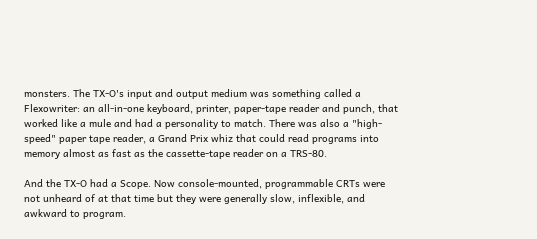monsters. The TX-O's input and output medium was something called a Flexowriter: an all-in-one keyboard, printer, paper-tape reader and punch, that worked like a mule and had a personality to match. There was also a "high-speed" paper tape reader, a Grand Prix whiz that could read programs into memory almost as fast as the cassette-tape reader on a TRS-80.

And the TX-O had a Scope. Now console-mounted, programmable CRTs were not unheard of at that time but they were generally slow, inflexible, and awkward to program.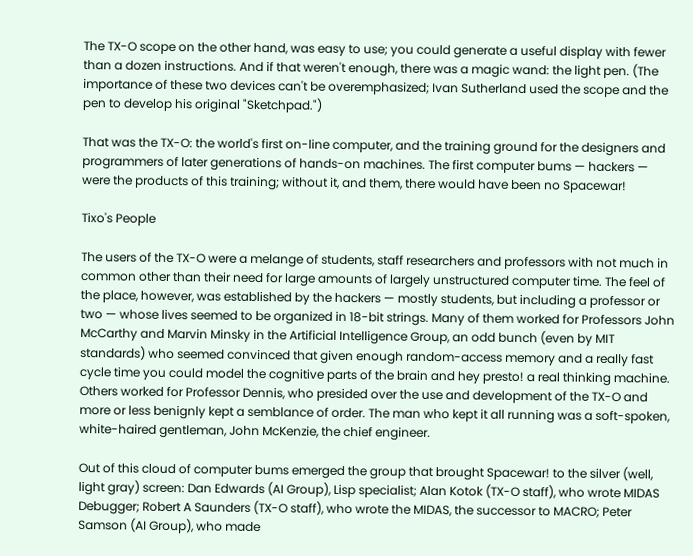The TX-O scope on the other hand, was easy to use; you could generate a useful display with fewer than a dozen instructions. And if that weren't enough, there was a magic wand: the light pen. (The importance of these two devices can't be overemphasized; Ivan Sutherland used the scope and the pen to develop his original "Sketchpad.")

That was the TX-O: the world's first on-line computer, and the training ground for the designers and programmers of later generations of hands-on machines. The first computer bums — hackers — were the products of this training; without it, and them, there would have been no Spacewar!

Tixo's People

The users of the TX-O were a melange of students, staff researchers and professors with not much in common other than their need for large amounts of largely unstructured computer time. The feel of the place, however, was established by the hackers — mostly students, but including a professor or two — whose lives seemed to be organized in 18-bit strings. Many of them worked for Professors John McCarthy and Marvin Minsky in the Artificial Intelligence Group, an odd bunch (even by MIT standards) who seemed convinced that given enough random-access memory and a really fast cycle time you could model the cognitive parts of the brain and hey presto! a real thinking machine. Others worked for Professor Dennis, who presided over the use and development of the TX-O and more or less benignly kept a semblance of order. The man who kept it all running was a soft-spoken, white-haired gentleman, John McKenzie, the chief engineer.

Out of this cloud of computer bums emerged the group that brought Spacewar! to the silver (well, light gray) screen: Dan Edwards (AI Group), Lisp specialist; Alan Kotok (TX-O staff), who wrote MIDAS Debugger; Robert A Saunders (TX-O staff), who wrote the MIDAS, the successor to MACRO; Peter Samson (AI Group), who made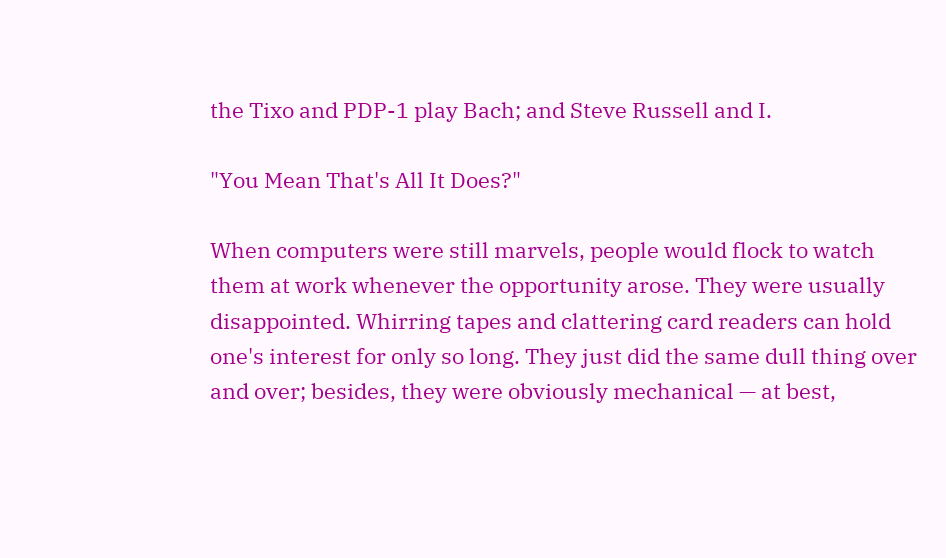the Tixo and PDP-1 play Bach; and Steve Russell and I.

"You Mean That's All It Does?"

When computers were still marvels, people would flock to watch them at work whenever the opportunity arose. They were usually disappointed. Whirring tapes and clattering card readers can hold one's interest for only so long. They just did the same dull thing over and over; besides, they were obviously mechanical — at best,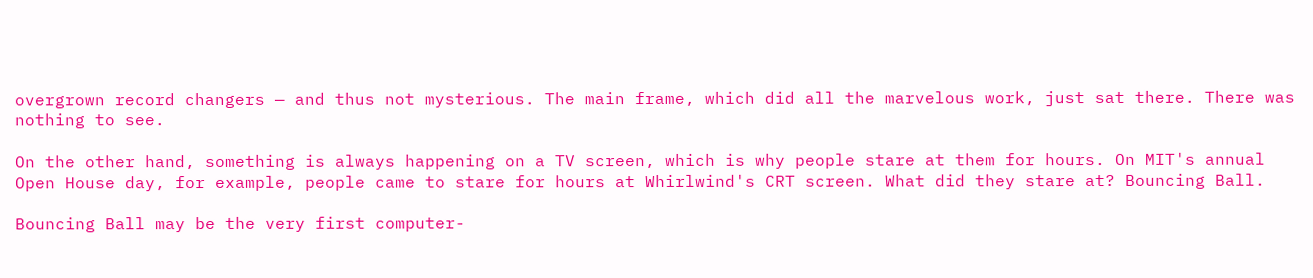overgrown record changers — and thus not mysterious. The main frame, which did all the marvelous work, just sat there. There was nothing to see.

On the other hand, something is always happening on a TV screen, which is why people stare at them for hours. On MIT's annual Open House day, for example, people came to stare for hours at Whirlwind's CRT screen. What did they stare at? Bouncing Ball.

Bouncing Ball may be the very first computer-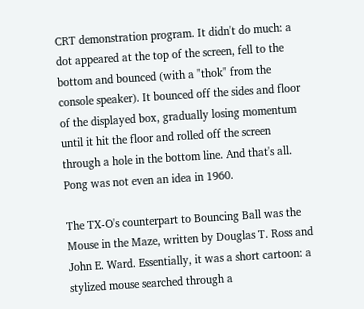CRT demonstration program. It didn't do much: a dot appeared at the top of the screen, fell to the bottom and bounced (with a "thok" from the console speaker). It bounced off the sides and floor of the displayed box, gradually losing momentum until it hit the floor and rolled off the screen through a hole in the bottom line. And that's all. Pong was not even an idea in 1960.

The TX-O's counterpart to Bouncing Ball was the Mouse in the Maze, written by Douglas T. Ross and John E. Ward. Essentially, it was a short cartoon: a stylized mouse searched through a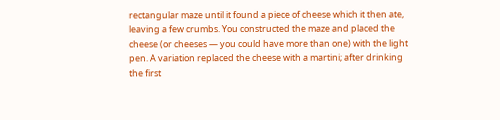rectangular maze until it found a piece of cheese which it then ate, leaving a few crumbs. You constructed the maze and placed the cheese (or cheeses — you could have more than one) with the light pen. A variation replaced the cheese with a martini; after drinking the first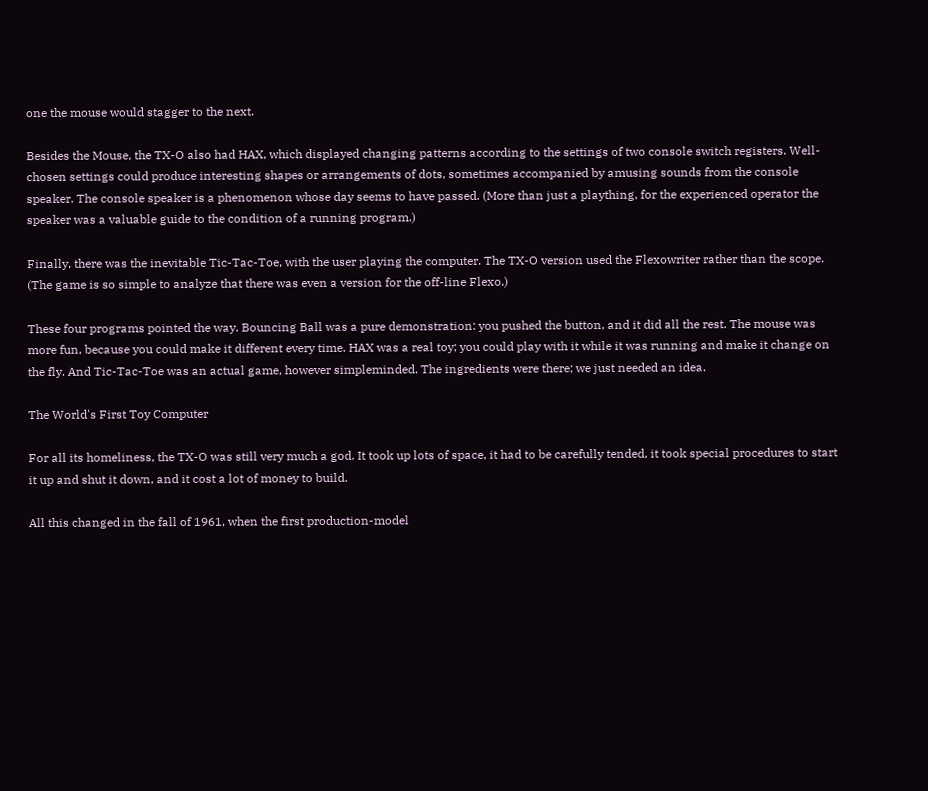one the mouse would stagger to the next.

Besides the Mouse, the TX-O also had HAX, which displayed changing patterns according to the settings of two console switch registers. Well-chosen settings could produce interesting shapes or arrangements of dots, sometimes accompanied by amusing sounds from the console speaker. The console speaker is a phenomenon whose day seems to have passed. (More than just a plaything, for the experienced operator the speaker was a valuable guide to the condition of a running program.)

Finally, there was the inevitable Tic-Tac-Toe, with the user playing the computer. The TX-O version used the Flexowriter rather than the scope. (The game is so simple to analyze that there was even a version for the off-line Flexo.)

These four programs pointed the way. Bouncing Ball was a pure demonstration: you pushed the button, and it did all the rest. The mouse was more fun, because you could make it different every time. HAX was a real toy; you could play with it while it was running and make it change on the fly. And Tic-Tac-Toe was an actual game, however simpleminded. The ingredients were there; we just needed an idea.

The World's First Toy Computer

For all its homeliness, the TX-O was still very much a god. It took up lots of space, it had to be carefully tended, it took special procedures to start it up and shut it down, and it cost a lot of money to build.

All this changed in the fall of 1961, when the first production-model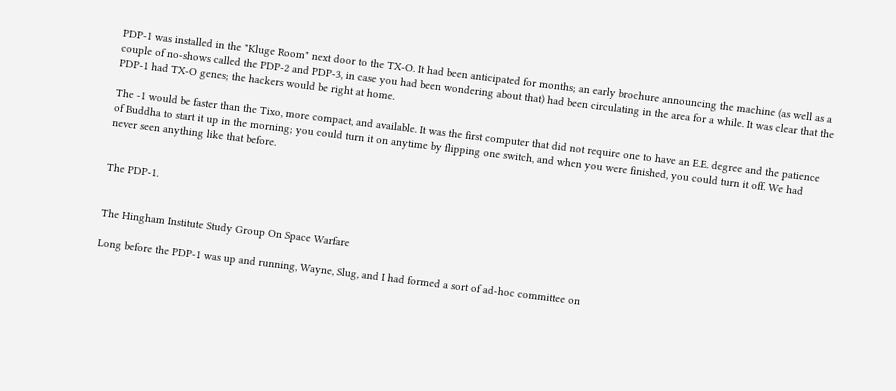PDP-1 was installed in the "Kluge Room" next door to the TX-O. It had been anticipated for months; an early brochure announcing the machine (as well as a couple of no-shows called the PDP-2 and PDP-3, in case you had been wondering about that) had been circulating in the area for a while. It was clear that the PDP-1 had TX-O genes; the hackers would be right at home.

The -1 would be faster than the Tixo, more compact, and available. It was the first computer that did not require one to have an E.E. degree and the patience of Buddha to start it up in the morning; you could turn it on anytime by flipping one switch, and when you were finished, you could turn it off. We had never seen anything like that before.


The PDP-1.


The Hingham Institute Study Group On Space Warfare

Long before the PDP-1 was up and running, Wayne, Slug, and I had formed a sort of ad-hoc committee on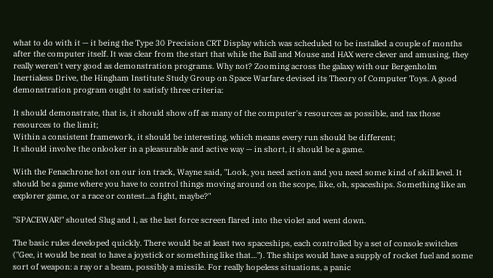what to do with it — it being the Type 30 Precision CRT Display which was scheduled to be installed a couple of months after the computer itself. It was clear from the start that while the Ball and Mouse and HAX were clever and amusing, they really weren't very good as demonstration programs. Why not? Zooming across the galaxy with our Bergenholm Inertialess Drive, the Hingham Institute Study Group on Space Warfare devised its Theory of Computer Toys. A good demonstration program ought to satisfy three criteria:

It should demonstrate, that is, it should show off as many of the computer's resources as possible, and tax those resources to the limit;
Within a consistent framework, it should be interesting, which means every run should be different;
It should involve the onlooker in a pleasurable and active way — in short, it should be a game.

With the Fenachrone hot on our ion track, Wayne said, "Look, you need action and you need some kind of skill level. It should be a game where you have to control things moving around on the scope, like, oh, spaceships. Something like an explorer game, or a race or contest...a fight, maybe?"

"SPACEWAR!" shouted Slug and I, as the last force screen flared into the violet and went down.

The basic rules developed quickly. There would be at least two spaceships, each controlled by a set of console switches ("Gee, it would be neat to have a joystick or something like that..."). The ships would have a supply of rocket fuel and some sort of weapon: a ray or a beam, possibly a missile. For really hopeless situations, a panic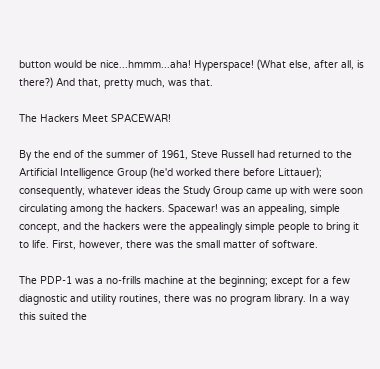button would be nice...hmmm...aha! Hyperspace! (What else, after all, is there?) And that, pretty much, was that.

The Hackers Meet SPACEWAR!

By the end of the summer of 1961, Steve Russell had returned to the Artificial Intelligence Group (he'd worked there before Littauer); consequently, whatever ideas the Study Group came up with were soon circulating among the hackers. Spacewar! was an appealing, simple concept, and the hackers were the appealingly simple people to bring it to life. First, however, there was the small matter of software.

The PDP-1 was a no-frills machine at the beginning; except for a few diagnostic and utility routines, there was no program library. In a way this suited the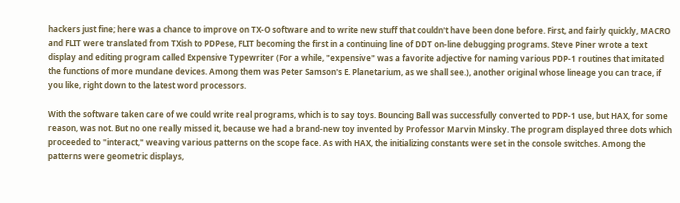hackers just fine; here was a chance to improve on TX-O software and to write new stuff that couldn't have been done before. First, and fairly quickly, MACRO and FLIT were translated from TXish to PDPese, FLIT becoming the first in a continuing line of DDT on-line debugging programs. Steve Piner wrote a text display and editing program called Expensive Typewriter (For a while, "expensive" was a favorite adjective for naming various PDP-1 routines that imitated the functions of more mundane devices. Among them was Peter Samson's E. Planetarium, as we shall see.), another original whose lineage you can trace, if you like, right down to the latest word processors.

With the software taken care of we could write real programs, which is to say toys. Bouncing Ball was successfully converted to PDP-1 use, but HAX, for some reason, was not. But no one really missed it, because we had a brand-new toy invented by Professor Marvin Minsky. The program displayed three dots which proceeded to "interact," weaving various patterns on the scope face. As with HAX, the initializing constants were set in the console switches. Among the patterns were geometric displays,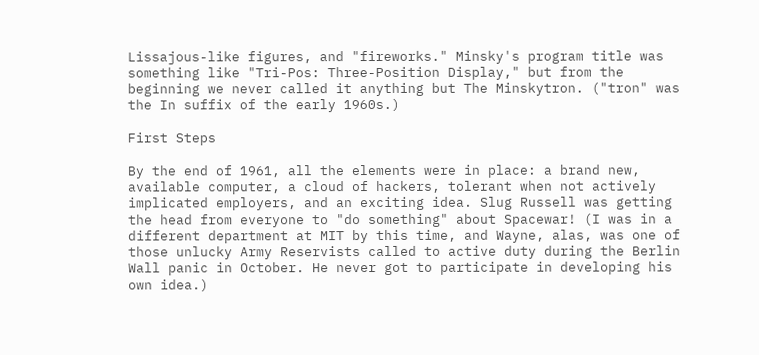Lissajous-like figures, and "fireworks." Minsky's program title was something like "Tri-Pos: Three-Position Display," but from the beginning we never called it anything but The Minskytron. ("tron" was the In suffix of the early 1960s.)

First Steps

By the end of 1961, all the elements were in place: a brand new, available computer, a cloud of hackers, tolerant when not actively implicated employers, and an exciting idea. Slug Russell was getting the head from everyone to "do something" about Spacewar! (I was in a different department at MIT by this time, and Wayne, alas, was one of those unlucky Army Reservists called to active duty during the Berlin Wall panic in October. He never got to participate in developing his own idea.)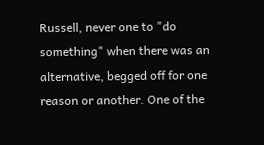Russell, never one to "do something" when there was an alternative, begged off for one reason or another. One of the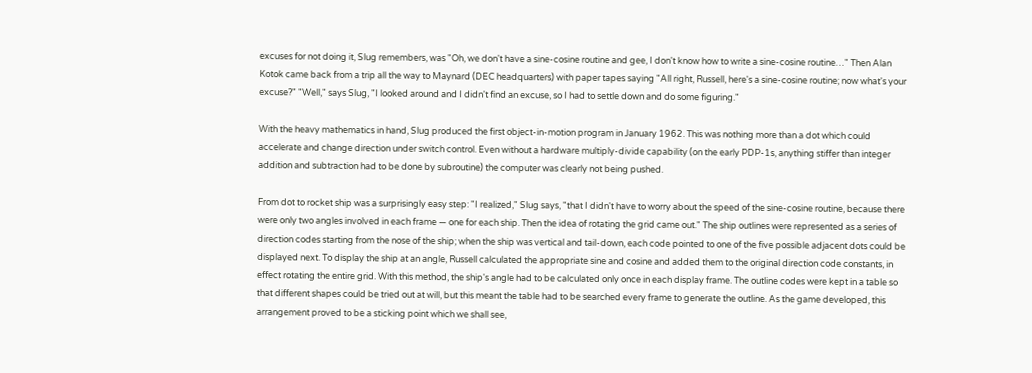excuses for not doing it, Slug remembers, was "Oh, we don't have a sine-cosine routine and gee, I don't know how to write a sine-cosine routine…" Then Alan Kotok came back from a trip all the way to Maynard (DEC headquarters) with paper tapes saying "All right, Russell, here's a sine-cosine routine; now what's your excuse?" "Well," says Slug, "I looked around and I didn't find an excuse, so I had to settle down and do some figuring."

With the heavy mathematics in hand, Slug produced the first object-in-motion program in January 1962. This was nothing more than a dot which could accelerate and change direction under switch control. Even without a hardware multiply-divide capability (on the early PDP-1s, anything stiffer than integer addition and subtraction had to be done by subroutine) the computer was clearly not being pushed.

From dot to rocket ship was a surprisingly easy step: "I realized," Slug says, "that I didn't have to worry about the speed of the sine-cosine routine, because there were only two angles involved in each frame — one for each ship. Then the idea of rotating the grid came out." The ship outlines were represented as a series of direction codes starting from the nose of the ship; when the ship was vertical and tail-down, each code pointed to one of the five possible adjacent dots could be displayed next. To display the ship at an angle, Russell calculated the appropriate sine and cosine and added them to the original direction code constants, in effect rotating the entire grid. With this method, the ship's angle had to be calculated only once in each display frame. The outline codes were kept in a table so that different shapes could be tried out at will, but this meant the table had to be searched every frame to generate the outline. As the game developed, this arrangement proved to be a sticking point which we shall see,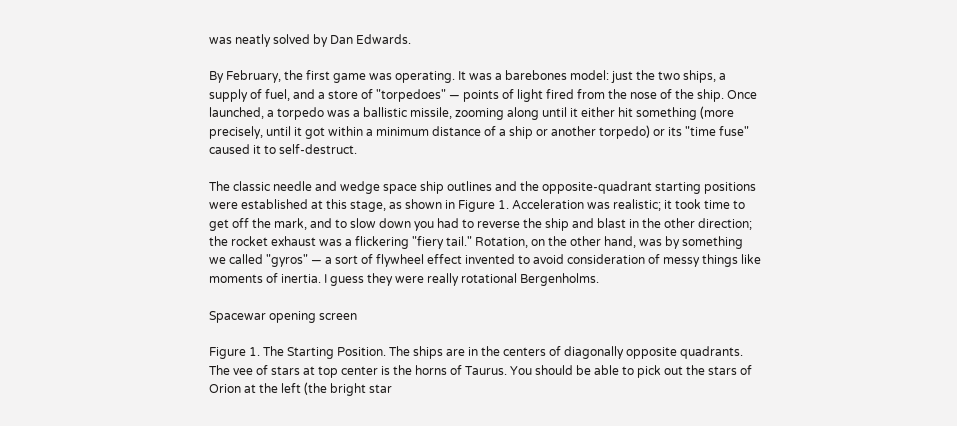was neatly solved by Dan Edwards.

By February, the first game was operating. It was a barebones model: just the two ships, a supply of fuel, and a store of "torpedoes" — points of light fired from the nose of the ship. Once launched, a torpedo was a ballistic missile, zooming along until it either hit something (more precisely, until it got within a minimum distance of a ship or another torpedo) or its "time fuse" caused it to self-destruct.

The classic needle and wedge space ship outlines and the opposite-quadrant starting positions were established at this stage, as shown in Figure 1. Acceleration was realistic; it took time to get off the mark, and to slow down you had to reverse the ship and blast in the other direction; the rocket exhaust was a flickering "fiery tail." Rotation, on the other hand, was by something we called "gyros" — a sort of flywheel effect invented to avoid consideration of messy things like moments of inertia. I guess they were really rotational Bergenholms.

Spacewar opening screen

Figure 1. The Starting Position. The ships are in the centers of diagonally opposite quadrants. The vee of stars at top center is the horns of Taurus. You should be able to pick out the stars of Orion at the left (the bright star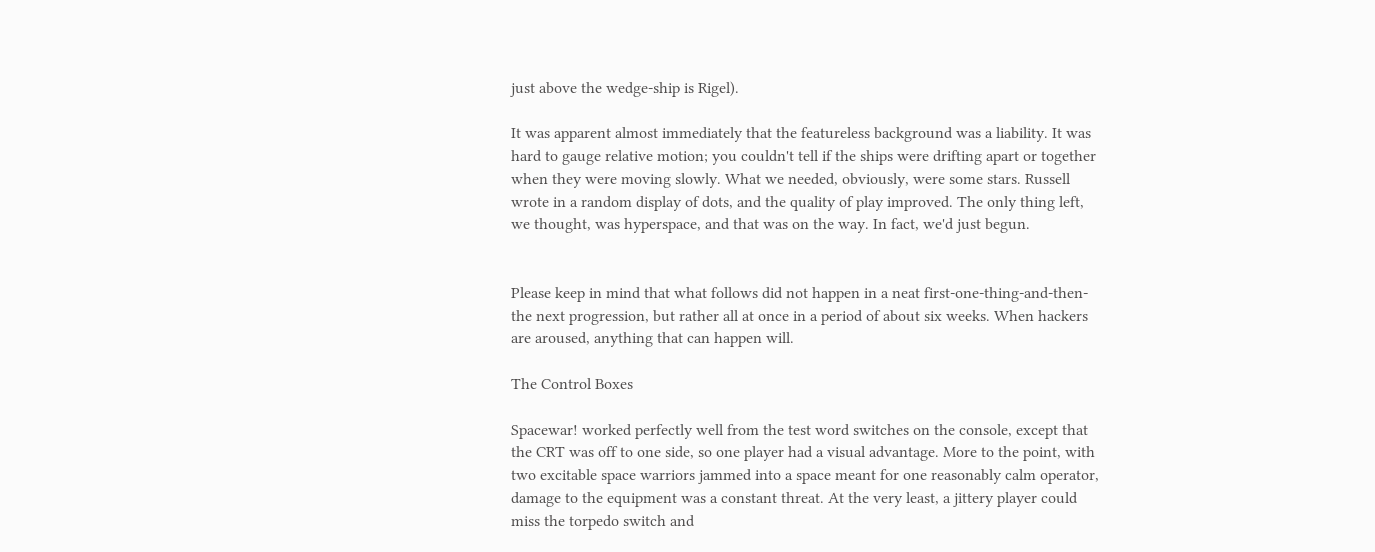just above the wedge-ship is Rigel).

It was apparent almost immediately that the featureless background was a liability. It was hard to gauge relative motion; you couldn't tell if the ships were drifting apart or together when they were moving slowly. What we needed, obviously, were some stars. Russell wrote in a random display of dots, and the quality of play improved. The only thing left, we thought, was hyperspace, and that was on the way. In fact, we'd just begun.


Please keep in mind that what follows did not happen in a neat first-one-thing-and-then-the next progression, but rather all at once in a period of about six weeks. When hackers are aroused, anything that can happen will.

The Control Boxes

Spacewar! worked perfectly well from the test word switches on the console, except that the CRT was off to one side, so one player had a visual advantage. More to the point, with two excitable space warriors jammed into a space meant for one reasonably calm operator, damage to the equipment was a constant threat. At the very least, a jittery player could miss the torpedo switch and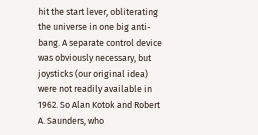hit the start lever, obliterating the universe in one big anti-bang. A separate control device was obviously necessary, but joysticks (our original idea) were not readily available in 1962. So Alan Kotok and Robert A. Saunders, who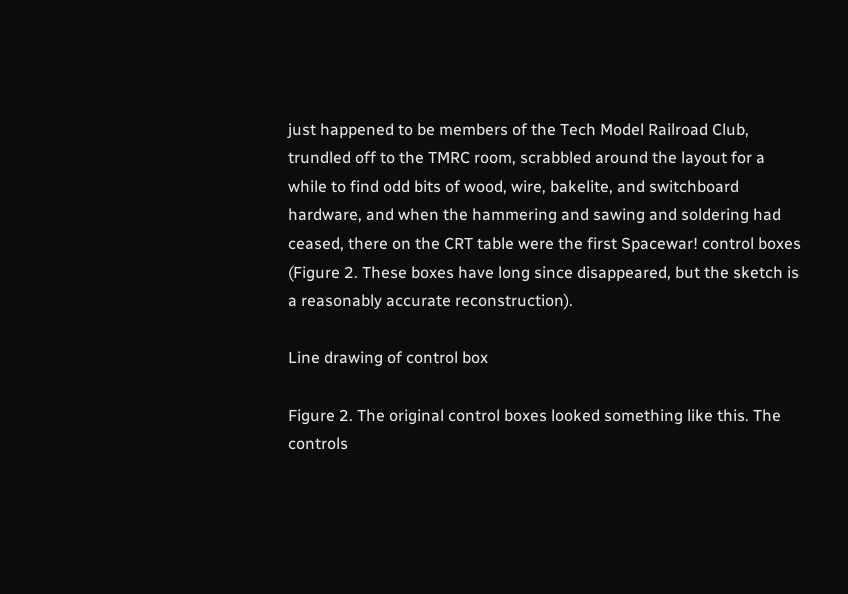just happened to be members of the Tech Model Railroad Club, trundled off to the TMRC room, scrabbled around the layout for a while to find odd bits of wood, wire, bakelite, and switchboard hardware, and when the hammering and sawing and soldering had ceased, there on the CRT table were the first Spacewar! control boxes (Figure 2. These boxes have long since disappeared, but the sketch is a reasonably accurate reconstruction).

Line drawing of control box

Figure 2. The original control boxes looked something like this. The
controls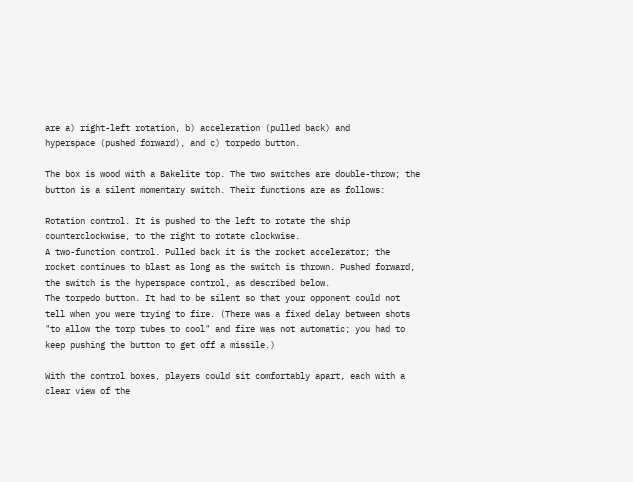are a) right-left rotation, b) acceleration (pulled back) and
hyperspace (pushed forward), and c) torpedo button.

The box is wood with a Bakelite top. The two switches are double-throw; the button is a silent momentary switch. Their functions are as follows:

Rotation control. It is pushed to the left to rotate the ship counterclockwise, to the right to rotate clockwise.
A two-function control. Pulled back it is the rocket accelerator; the rocket continues to blast as long as the switch is thrown. Pushed forward, the switch is the hyperspace control, as described below.
The torpedo button. It had to be silent so that your opponent could not tell when you were trying to fire. (There was a fixed delay between shots "to allow the torp tubes to cool" and fire was not automatic; you had to keep pushing the button to get off a missile.)

With the control boxes, players could sit comfortably apart, each with a clear view of the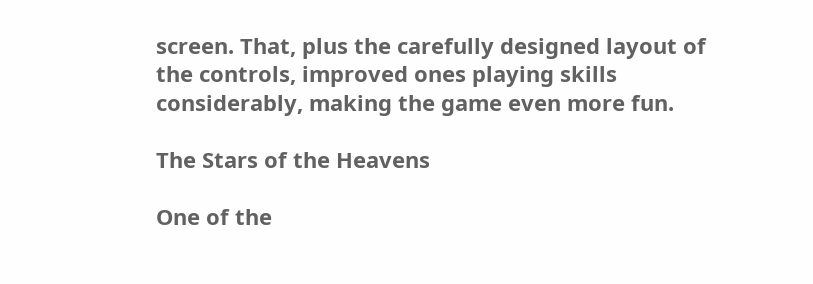screen. That, plus the carefully designed layout of the controls, improved ones playing skills considerably, making the game even more fun.

The Stars of the Heavens

One of the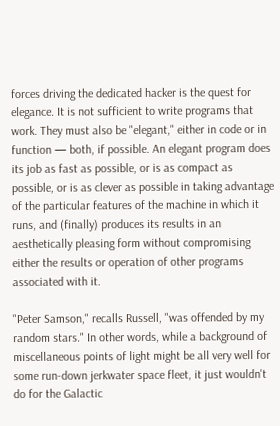forces driving the dedicated hacker is the quest for elegance. It is not sufficient to write programs that work. They must also be "elegant," either in code or in function — both, if possible. An elegant program does its job as fast as possible, or is as compact as possible, or is as clever as possible in taking advantage of the particular features of the machine in which it runs, and (finally) produces its results in an aesthetically pleasing form without compromising either the results or operation of other programs associated with it.

"Peter Samson," recalls Russell, "was offended by my random stars." In other words, while a background of miscellaneous points of light might be all very well for some run-down jerkwater space fleet, it just wouldn't do for the Galactic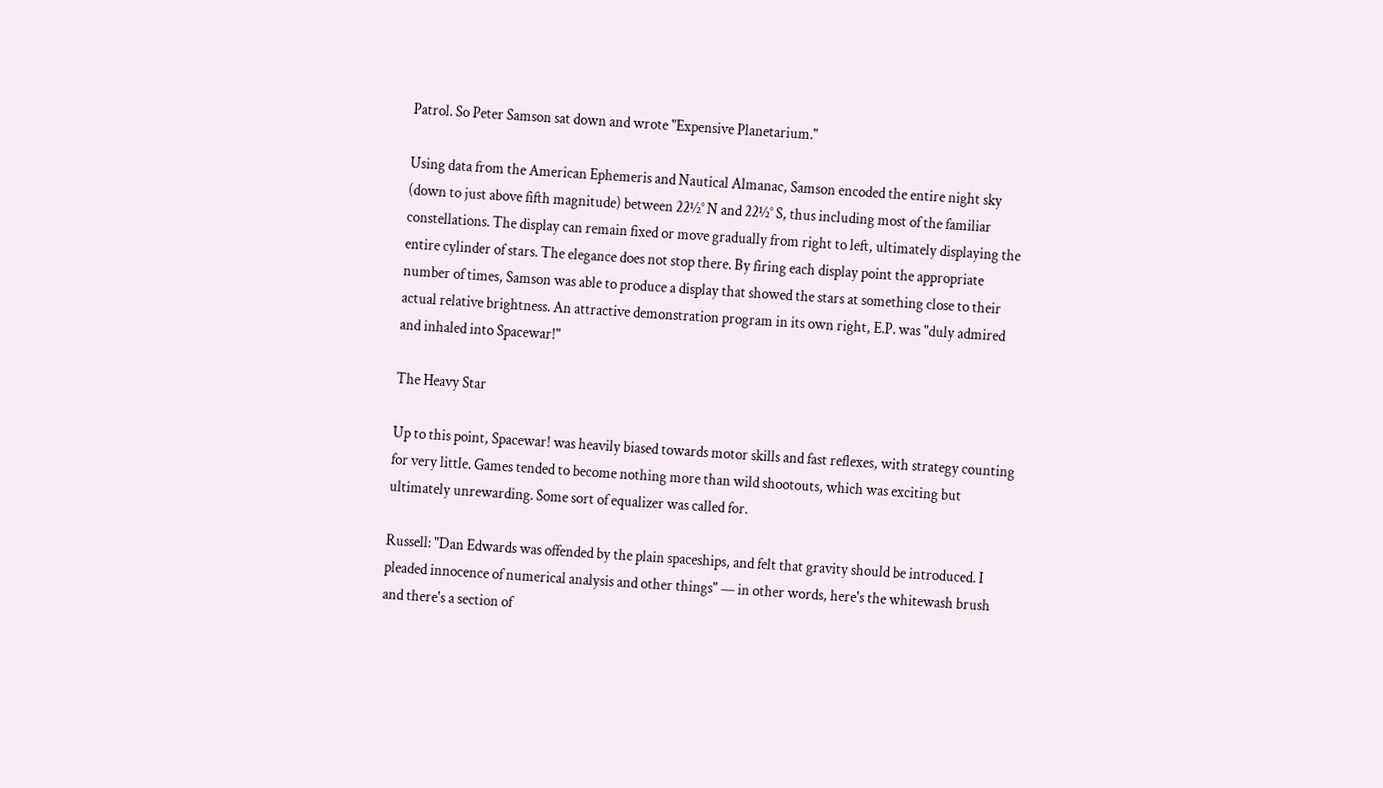Patrol. So Peter Samson sat down and wrote "Expensive Planetarium."

Using data from the American Ephemeris and Nautical Almanac, Samson encoded the entire night sky (down to just above fifth magnitude) between 22½° N and 22½° S, thus including most of the familiar constellations. The display can remain fixed or move gradually from right to left, ultimately displaying the entire cylinder of stars. The elegance does not stop there. By firing each display point the appropriate number of times, Samson was able to produce a display that showed the stars at something close to their actual relative brightness. An attractive demonstration program in its own right, E.P. was "duly admired and inhaled into Spacewar!"

The Heavy Star

Up to this point, Spacewar! was heavily biased towards motor skills and fast reflexes, with strategy counting for very little. Games tended to become nothing more than wild shootouts, which was exciting but ultimately unrewarding. Some sort of equalizer was called for.

Russell: "Dan Edwards was offended by the plain spaceships, and felt that gravity should be introduced. I pleaded innocence of numerical analysis and other things" — in other words, here's the whitewash brush and there's a section of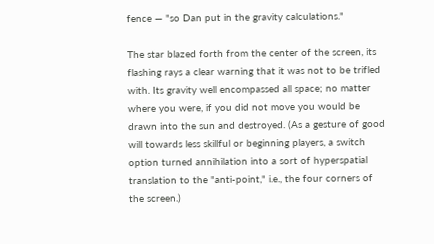fence — "so Dan put in the gravity calculations."

The star blazed forth from the center of the screen, its flashing rays a clear warning that it was not to be trifled with. Its gravity well encompassed all space; no matter where you were, if you did not move you would be drawn into the sun and destroyed. (As a gesture of good will towards less skillful or beginning players, a switch option turned annihilation into a sort of hyperspatial translation to the "anti-point," i.e., the four corners of the screen.)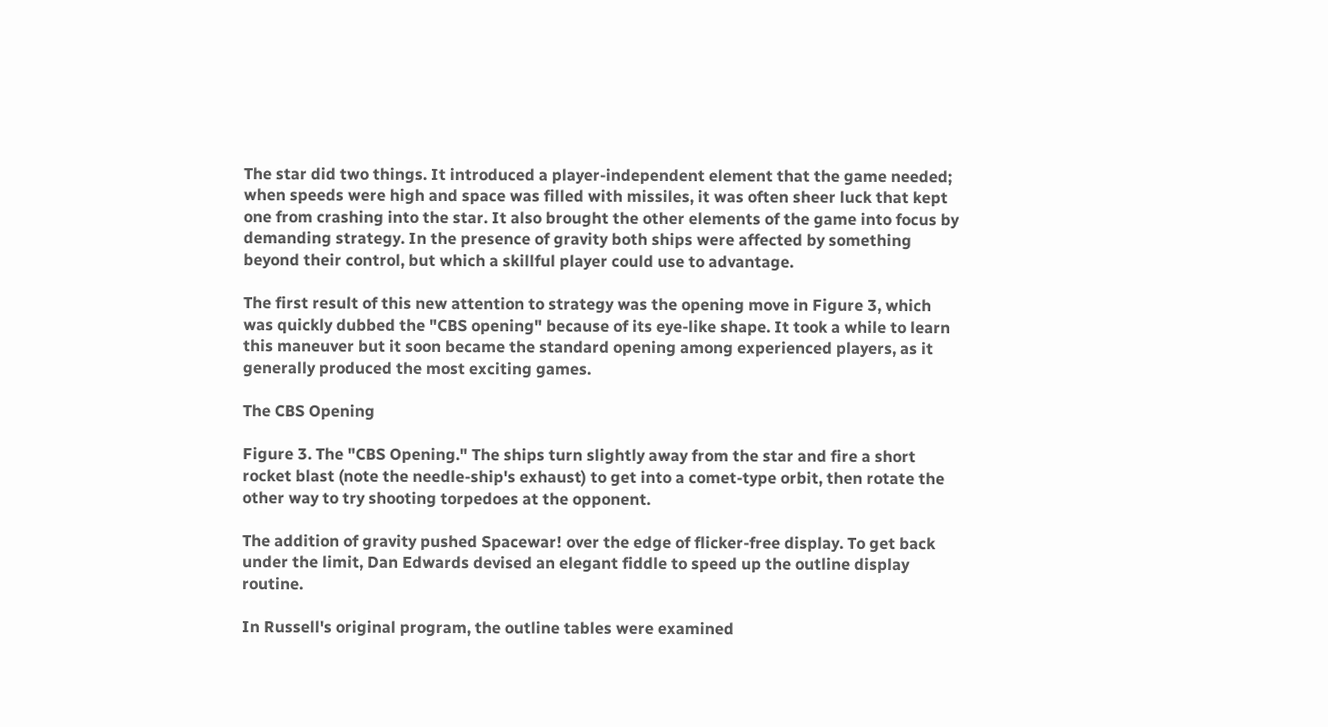The star did two things. It introduced a player-independent element that the game needed; when speeds were high and space was filled with missiles, it was often sheer luck that kept one from crashing into the star. It also brought the other elements of the game into focus by demanding strategy. In the presence of gravity both ships were affected by something beyond their control, but which a skillful player could use to advantage.

The first result of this new attention to strategy was the opening move in Figure 3, which was quickly dubbed the "CBS opening" because of its eye-like shape. It took a while to learn this maneuver but it soon became the standard opening among experienced players, as it generally produced the most exciting games.

The CBS Opening

Figure 3. The "CBS Opening." The ships turn slightly away from the star and fire a short rocket blast (note the needle-ship's exhaust) to get into a comet-type orbit, then rotate the other way to try shooting torpedoes at the opponent.

The addition of gravity pushed Spacewar! over the edge of flicker-free display. To get back under the limit, Dan Edwards devised an elegant fiddle to speed up the outline display routine.

In Russell's original program, the outline tables were examined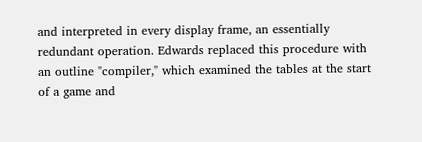and interpreted in every display frame, an essentially redundant operation. Edwards replaced this procedure with an outline "compiler," which examined the tables at the start of a game and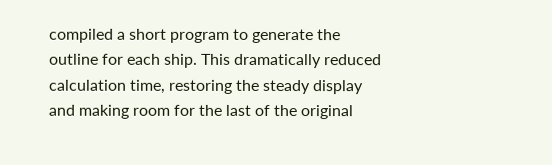compiled a short program to generate the outline for each ship. This dramatically reduced calculation time, restoring the steady display and making room for the last of the original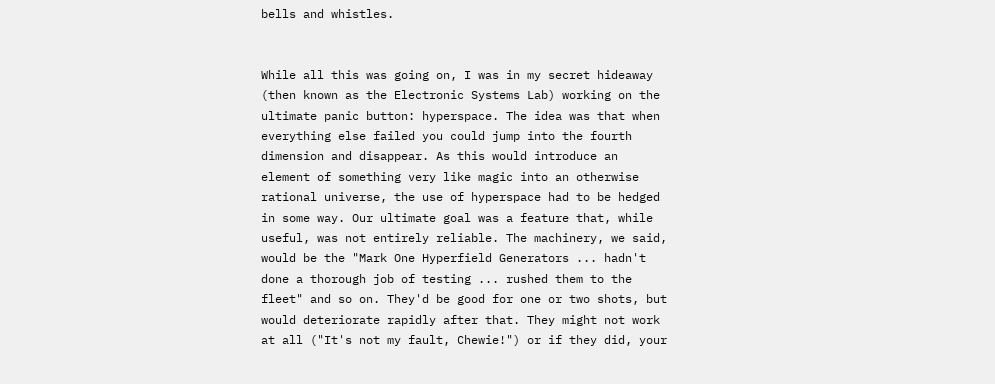bells and whistles.


While all this was going on, I was in my secret hideaway (then known as the Electronic Systems Lab) working on the ultimate panic button: hyperspace. The idea was that when everything else failed you could jump into the fourth dimension and disappear. As this would introduce an element of something very like magic into an otherwise rational universe, the use of hyperspace had to be hedged in some way. Our ultimate goal was a feature that, while useful, was not entirely reliable. The machinery, we said, would be the "Mark One Hyperfield Generators ... hadn't done a thorough job of testing ... rushed them to the fleet" and so on. They'd be good for one or two shots, but would deteriorate rapidly after that. They might not work at all ("It's not my fault, Chewie!") or if they did, your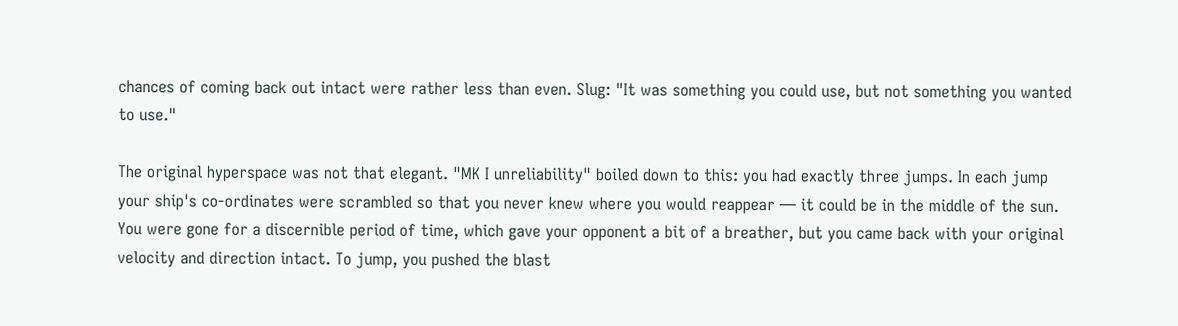chances of coming back out intact were rather less than even. Slug: "It was something you could use, but not something you wanted to use."

The original hyperspace was not that elegant. "MK I unreliability" boiled down to this: you had exactly three jumps. In each jump your ship's co-ordinates were scrambled so that you never knew where you would reappear — it could be in the middle of the sun. You were gone for a discernible period of time, which gave your opponent a bit of a breather, but you came back with your original velocity and direction intact. To jump, you pushed the blast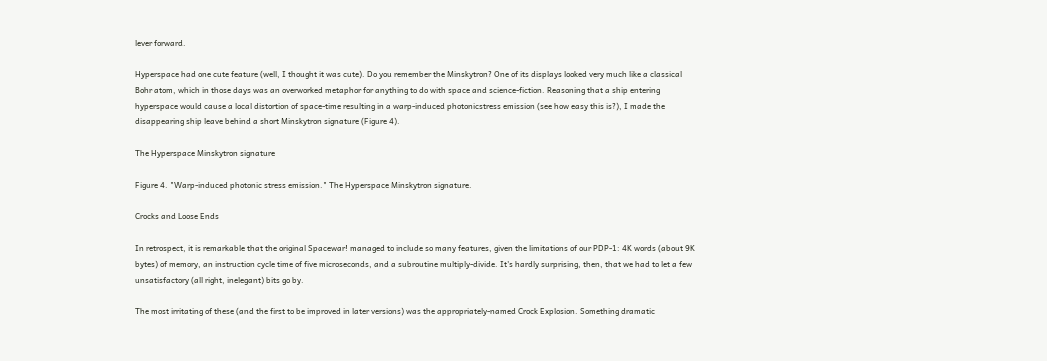lever forward.

Hyperspace had one cute feature (well, I thought it was cute). Do you remember the Minskytron? One of its displays looked very much like a classical Bohr atom, which in those days was an overworked metaphor for anything to do with space and science-fiction. Reasoning that a ship entering hyperspace would cause a local distortion of space-time resulting in a warp-induced photonicstress emission (see how easy this is?), I made the disappearing ship leave behind a short Minskytron signature (Figure 4).

The Hyperspace Minskytron signature

Figure 4. "Warp-induced photonic stress emission." The Hyperspace Minskytron signature.

Crocks and Loose Ends

In retrospect, it is remarkable that the original Spacewar! managed to include so many features, given the limitations of our PDP-1: 4K words (about 9K bytes) of memory, an instruction cycle time of five microseconds, and a subroutine multiply-divide. It's hardly surprising, then, that we had to let a few unsatisfactory (all right, inelegant) bits go by.

The most irritating of these (and the first to be improved in later versions) was the appropriately-named Crock Explosion. Something dramatic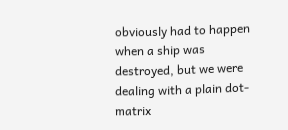obviously had to happen when a ship was destroyed, but we were dealing with a plain dot-matrix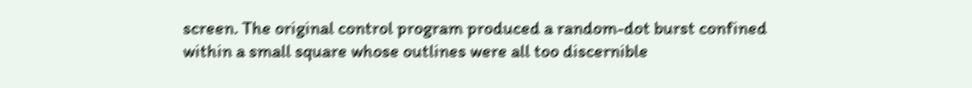screen. The original control program produced a random-dot burst confined within a small square whose outlines were all too discernible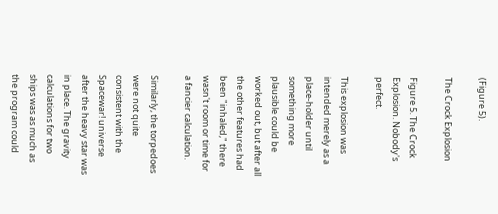(Figure 5).

The Crock Explosion

Figure 5. The Crock Explosion. Nobody's perfect.

This explosion was intended merely as a place-holder until something more plausible could be worked out, but after all the other features had been "inhaled," there wasn't room or time for a fancier calculation.

Similarly, the torpedoes were not quite consistent with the Spacewar! universe after the heavy star was in place. The gravity calculations for two ships was as much as the program could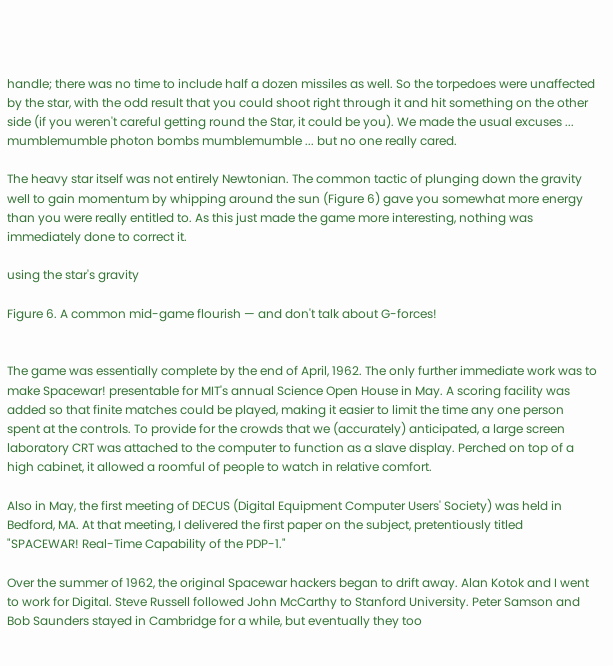handle; there was no time to include half a dozen missiles as well. So the torpedoes were unaffected by the star, with the odd result that you could shoot right through it and hit something on the other side (if you weren't careful getting round the Star, it could be you). We made the usual excuses ... mumblemumble photon bombs mumblemumble ... but no one really cared.

The heavy star itself was not entirely Newtonian. The common tactic of plunging down the gravity well to gain momentum by whipping around the sun (Figure 6) gave you somewhat more energy than you were really entitled to. As this just made the game more interesting, nothing was immediately done to correct it.

using the star's gravity

Figure 6. A common mid-game flourish — and don't talk about G-forces!


The game was essentially complete by the end of April, 1962. The only further immediate work was to make Spacewar! presentable for MIT's annual Science Open House in May. A scoring facility was added so that finite matches could be played, making it easier to limit the time any one person spent at the controls. To provide for the crowds that we (accurately) anticipated, a large screen laboratory CRT was attached to the computer to function as a slave display. Perched on top of a high cabinet, it allowed a roomful of people to watch in relative comfort.

Also in May, the first meeting of DECUS (Digital Equipment Computer Users' Society) was held in Bedford, MA. At that meeting, I delivered the first paper on the subject, pretentiously titled "SPACEWAR! Real-Time Capability of the PDP-1."

Over the summer of 1962, the original Spacewar hackers began to drift away. Alan Kotok and I went to work for Digital. Steve Russell followed John McCarthy to Stanford University. Peter Samson and Bob Saunders stayed in Cambridge for a while, but eventually they too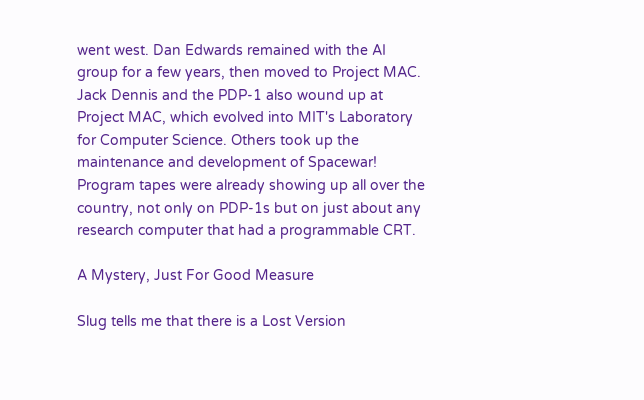went west. Dan Edwards remained with the AI group for a few years, then moved to Project MAC. Jack Dennis and the PDP-1 also wound up at Project MAC, which evolved into MIT's Laboratory for Computer Science. Others took up the maintenance and development of Spacewar! Program tapes were already showing up all over the country, not only on PDP-1s but on just about any research computer that had a programmable CRT.

A Mystery, Just For Good Measure

Slug tells me that there is a Lost Version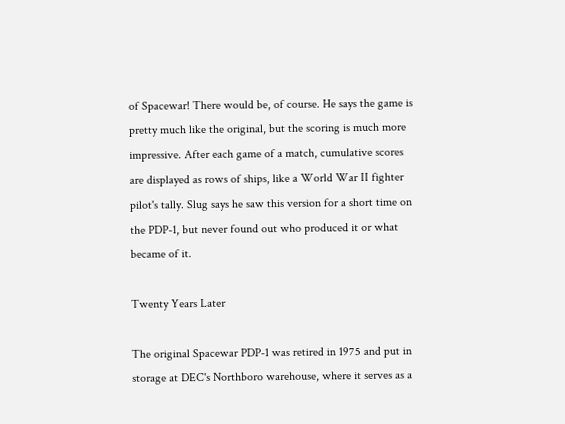of Spacewar! There would be, of course. He says the game is pretty much like the original, but the scoring is much more impressive. After each game of a match, cumulative scores are displayed as rows of ships, like a World War II fighter pilot's tally. Slug says he saw this version for a short time on the PDP-1, but never found out who produced it or what became of it.

Twenty Years Later

The original Spacewar PDP-1 was retired in 1975 and put in storage at DEC's Northboro warehouse, where it serves as a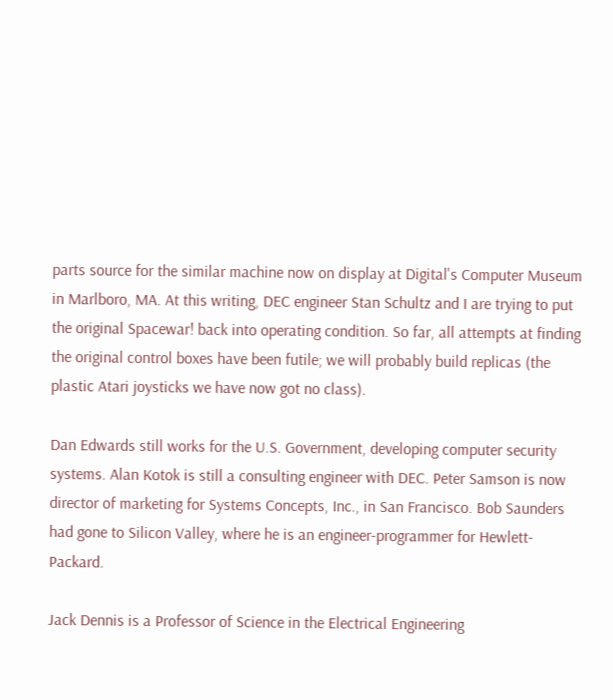parts source for the similar machine now on display at Digital's Computer Museum in Marlboro, MA. At this writing, DEC engineer Stan Schultz and I are trying to put the original Spacewar! back into operating condition. So far, all attempts at finding the original control boxes have been futile; we will probably build replicas (the plastic Atari joysticks we have now got no class).

Dan Edwards still works for the U.S. Government, developing computer security systems. Alan Kotok is still a consulting engineer with DEC. Peter Samson is now director of marketing for Systems Concepts, Inc., in San Francisco. Bob Saunders had gone to Silicon Valley, where he is an engineer-programmer for Hewlett-Packard.

Jack Dennis is a Professor of Science in the Electrical Engineering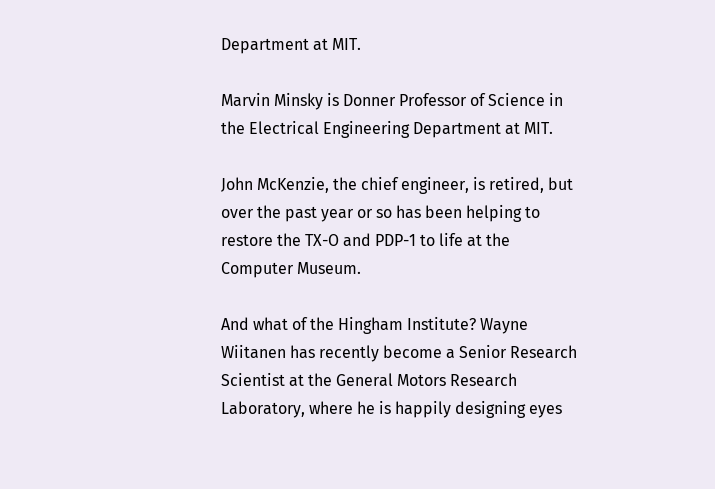Department at MIT.

Marvin Minsky is Donner Professor of Science in the Electrical Engineering Department at MIT.

John McKenzie, the chief engineer, is retired, but over the past year or so has been helping to restore the TX-O and PDP-1 to life at the Computer Museum.

And what of the Hingham Institute? Wayne Wiitanen has recently become a Senior Research Scientist at the General Motors Research Laboratory, where he is happily designing eyes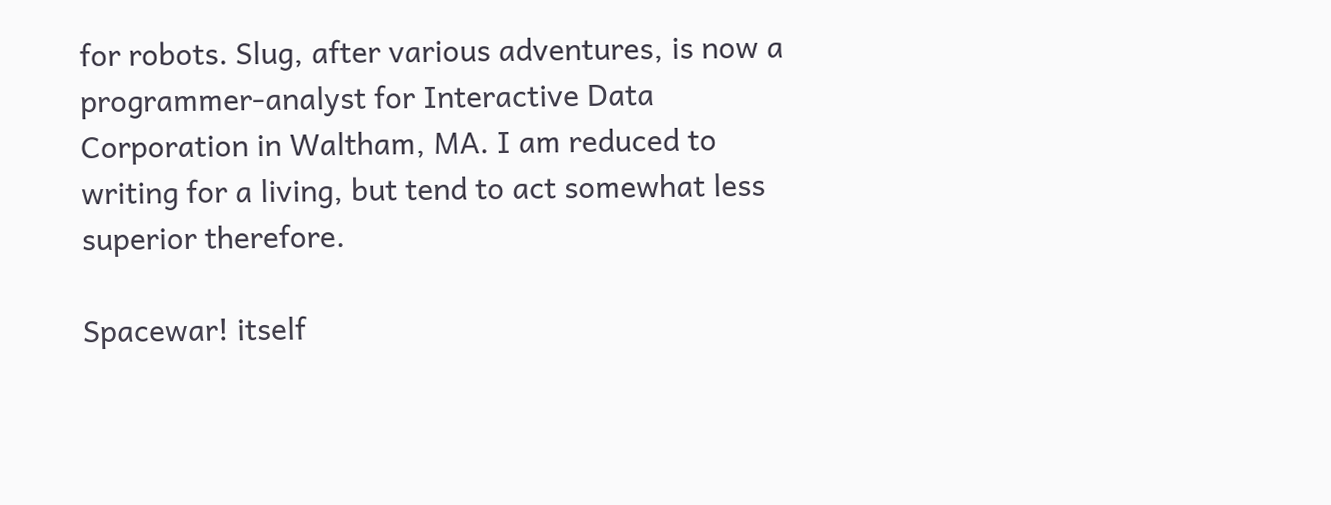for robots. Slug, after various adventures, is now a programmer-analyst for Interactive Data Corporation in Waltham, MA. I am reduced to writing for a living, but tend to act somewhat less superior therefore.

Spacewar! itself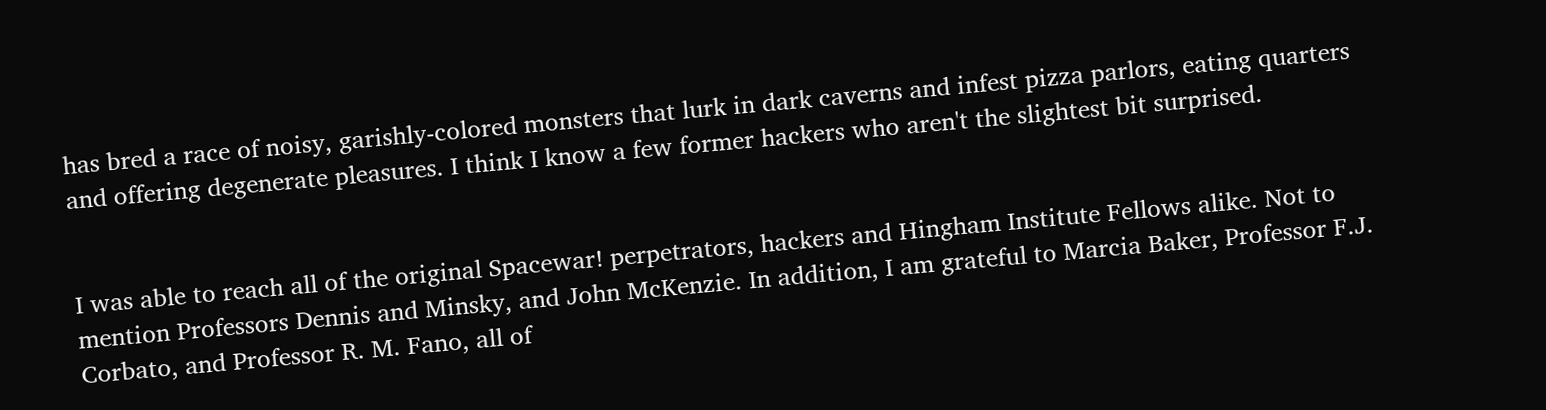has bred a race of noisy, garishly-colored monsters that lurk in dark caverns and infest pizza parlors, eating quarters and offering degenerate pleasures. I think I know a few former hackers who aren't the slightest bit surprised.


I was able to reach all of the original Spacewar! perpetrators, hackers and Hingham Institute Fellows alike. Not to mention Professors Dennis and Minsky, and John McKenzie. In addition, I am grateful to Marcia Baker, Professor F.J. Corbato, and Professor R. M. Fano, all of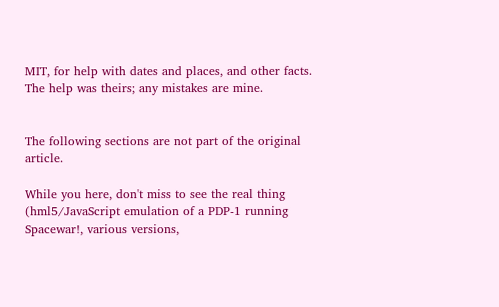MIT, for help with dates and places, and other facts. The help was theirs; any mistakes are mine.


The following sections are not part of the original article.

While you here, don't miss to see the real thing (hml5/JavaScript emulation of a PDP-1 running Spacewar!, various versions,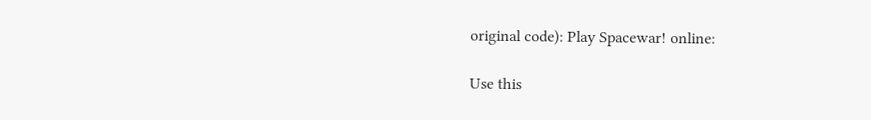original code): Play Spacewar! online:

Use this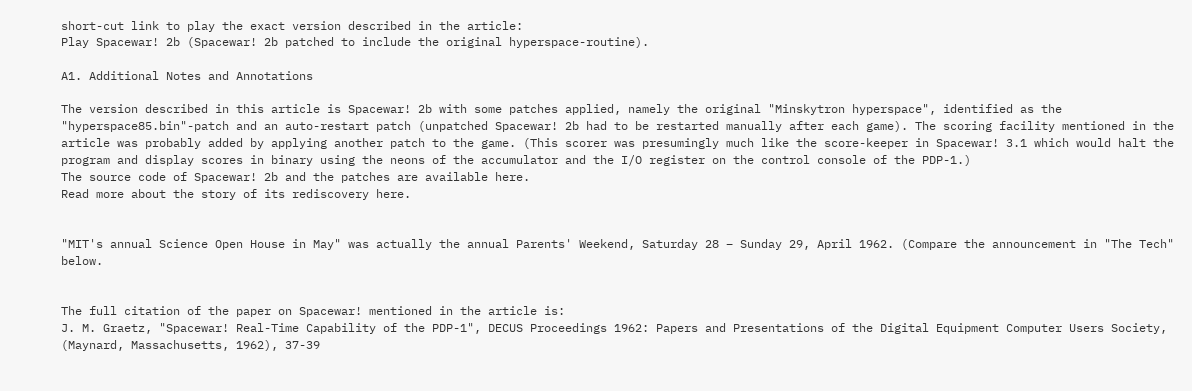short-cut link to play the exact version described in the article:
Play Spacewar! 2b (Spacewar! 2b patched to include the original hyperspace-routine).

A1. Additional Notes and Annotations

The version described in this article is Spacewar! 2b with some patches applied, namely the original "Minskytron hyperspace", identified as the "hyperspace85.bin"-patch and an auto-restart patch (unpatched Spacewar! 2b had to be restarted manually after each game). The scoring facility mentioned in the article was probably added by applying another patch to the game. (This scorer was presumingly much like the score-keeper in Spacewar! 3.1 which would halt the program and display scores in binary using the neons of the accumulator and the I/O register on the control console of the PDP-1.)
The source code of Spacewar! 2b and the patches are available here.
Read more about the story of its rediscovery here.


"MIT's annual Science Open House in May" was actually the annual Parents' Weekend, Saturday 28 – Sunday 29, April 1962. (Compare the announcement in "The Tech" below.


The full citation of the paper on Spacewar! mentioned in the article is:
J. M. Graetz, "Spacewar! Real-Time Capability of the PDP-1", DECUS Proceedings 1962: Papers and Presentations of the Digital Equipment Computer Users Society, (Maynard, Massachusetts, 1962), 37-39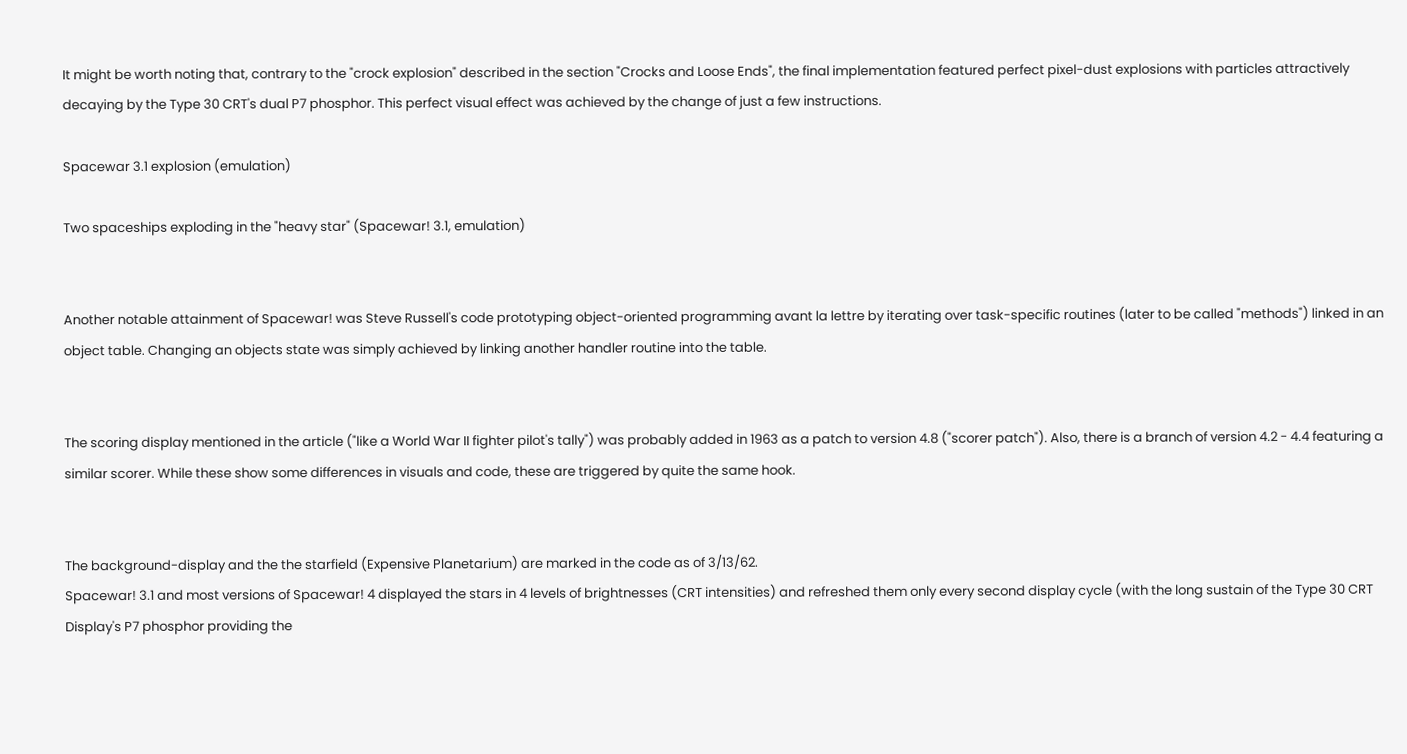It might be worth noting that, contrary to the "crock explosion" described in the section "Crocks and Loose Ends", the final implementation featured perfect pixel-dust explosions with particles attractively decaying by the Type 30 CRT's dual P7 phosphor. This perfect visual effect was achieved by the change of just a few instructions.

Spacewar 3.1 explosion (emulation)

Two spaceships exploding in the "heavy star" (Spacewar! 3.1, emulation)


Another notable attainment of Spacewar! was Steve Russell's code prototyping object-oriented programming avant la lettre by iterating over task-specific routines (later to be called "methods") linked in an object table. Changing an objects state was simply achieved by linking another handler routine into the table.


The scoring display mentioned in the article ("like a World War II fighter pilot's tally") was probably added in 1963 as a patch to version 4.8 ("scorer patch"). Also, there is a branch of version 4.2 - 4.4 featuring a similar scorer. While these show some differences in visuals and code, these are triggered by quite the same hook.


The background-display and the the starfield (Expensive Planetarium) are marked in the code as of 3/13/62.
Spacewar! 3.1 and most versions of Spacewar! 4 displayed the stars in 4 levels of brightnesses (CRT intensities) and refreshed them only every second display cycle (with the long sustain of the Type 30 CRT Display's P7 phosphor providing the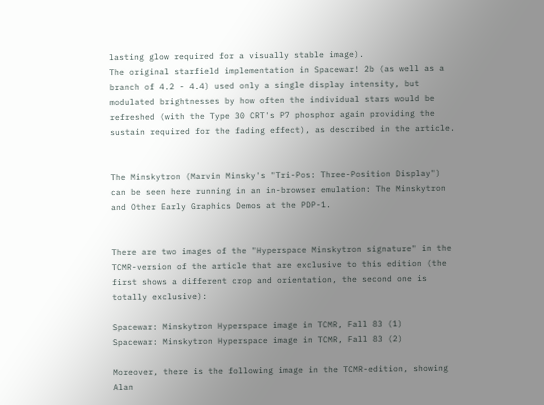lasting glow required for a visually stable image).
The original starfield implementation in Spacewar! 2b (as well as a branch of 4.2 - 4.4) used only a single display intensity, but modulated brightnesses by how often the individual stars would be refreshed (with the Type 30 CRT's P7 phosphor again providing the sustain required for the fading effect), as described in the article.


The Minskytron (Marvin Minsky's "Tri-Pos: Three-Position Display") can be seen here running in an in-browser emulation: The Minskytron and Other Early Graphics Demos at the PDP-1.


There are two images of the "Hyperspace Minskytron signature" in the TCMR-version of the article that are exclusive to this edition (the first shows a different crop and orientation, the second one is totally exclusive):

Spacewar: Minskytron Hyperspace image in TCMR, Fall 83 (1)
Spacewar: Minskytron Hyperspace image in TCMR, Fall 83 (2)

Moreover, there is the following image in the TCMR-edition, showing Alan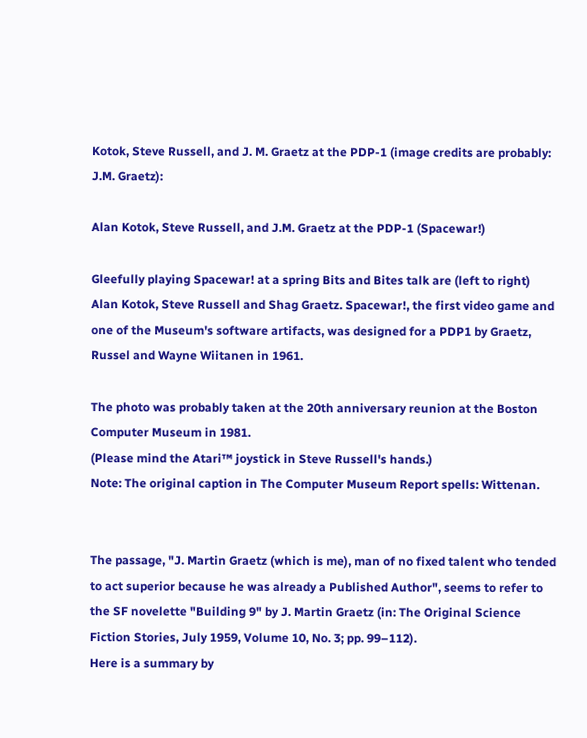Kotok, Steve Russell, and J. M. Graetz at the PDP-1 (image credits are probably: J.M. Graetz):

Alan Kotok, Steve Russell, and J.M. Graetz at the PDP-1 (Spacewar!)

Gleefully playing Spacewar! at a spring Bits and Bites talk are (left to right) Alan Kotok, Steve Russell and Shag Graetz. Spacewar!, the first video game and one of the Museum's software artifacts, was designed for a PDP1 by Graetz, Russel and Wayne Wiitanen in 1961.

The photo was probably taken at the 20th anniversary reunion at the Boston Computer Museum in 1981.
(Please mind the Atari™ joystick in Steve Russell's hands.)
Note: The original caption in The Computer Museum Report spells: Wittenan.


The passage, "J. Martin Graetz (which is me), man of no fixed talent who tended to act superior because he was already a Published Author", seems to refer to the SF novelette "Building 9" by J. Martin Graetz (in: The Original Science Fiction Stories, July 1959, Volume 10, No. 3; pp. 99–112).
Here is a summary by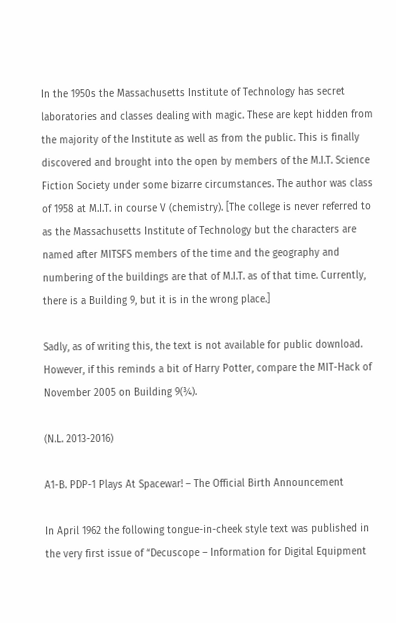In the 1950s the Massachusetts Institute of Technology has secret laboratories and classes dealing with magic. These are kept hidden from the majority of the Institute as well as from the public. This is finally discovered and brought into the open by members of the M.I.T. Science Fiction Society under some bizarre circumstances. The author was class of 1958 at M.I.T. in course V (chemistry). [The college is never referred to as the Massachusetts Institute of Technology but the characters are named after MITSFS members of the time and the geography and numbering of the buildings are that of M.I.T. as of that time. Currently, there is a Building 9, but it is in the wrong place.]

Sadly, as of writing this, the text is not available for public download.
However, if this reminds a bit of Harry Potter, compare the MIT-Hack of November 2005 on Building 9(¾).

(N.L. 2013-2016)

A1-B. PDP-1 Plays At Spacewar! – The Official Birth Announcement

In April 1962 the following tongue-in-cheek style text was published in the very first issue of “Decuscope – Information for Digital Equipment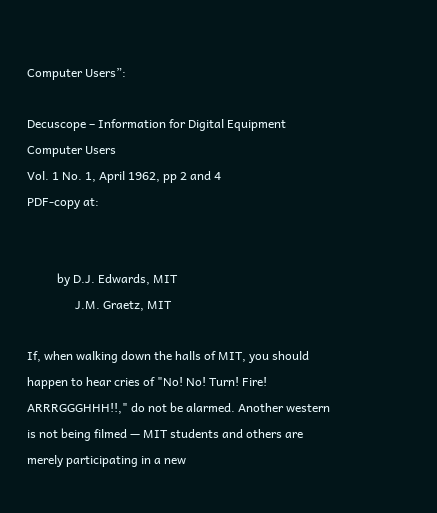Computer Users”:

Decuscope – Information for Digital Equipment Computer Users
Vol. 1 No. 1, April 1962, pp 2 and 4
PDF-copy at:


          by D.J. Edwards, MIT
                J.M. Graetz, MIT

If, when walking down the halls of MIT, you should happen to hear cries of "No! No! Turn! Fire! ARRRGGGHHH!!," do not be alarmed. Another western is not being filmed — MIT students and others are merely participating in a new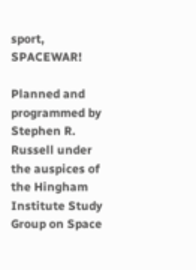sport, SPACEWAR!

Planned and programmed by Stephen R. Russell under the auspices of the Hingham Institute Study Group on Space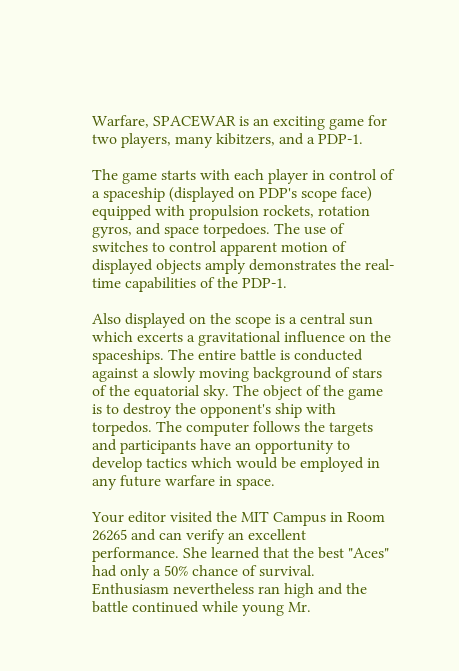Warfare, SPACEWAR is an exciting game for two players, many kibitzers, and a PDP-1.

The game starts with each player in control of a spaceship (displayed on PDP's scope face) equipped with propulsion rockets, rotation gyros, and space torpedoes. The use of switches to control apparent motion of displayed objects amply demonstrates the real-time capabilities of the PDP-1.

Also displayed on the scope is a central sun which excerts a gravitational influence on the spaceships. The entire battle is conducted against a slowly moving background of stars of the equatorial sky. The object of the game is to destroy the opponent's ship with torpedos. The computer follows the targets and participants have an opportunity to develop tactics which would be employed in any future warfare in space.

Your editor visited the MIT Campus in Room 26265 and can verify an excellent performance. She learned that the best "Aces" had only a 50% chance of survival. Enthusiasm nevertheless ran high and the battle continued while young Mr.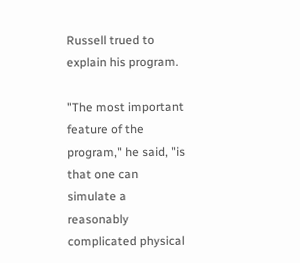Russell trued to explain his program.

"The most important feature of the program," he said, "is that one can simulate a reasonably complicated physical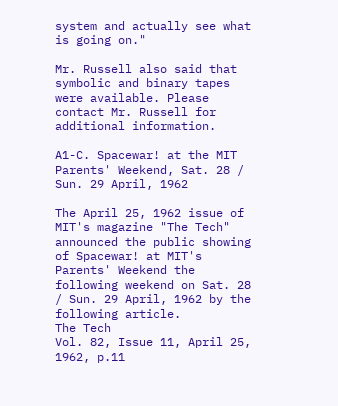system and actually see what is going on."

Mr. Russell also said that symbolic and binary tapes were available. Please contact Mr. Russell for additional information.

A1-C. Spacewar! at the MIT Parents' Weekend, Sat. 28 / Sun. 29 April, 1962

The April 25, 1962 issue of MIT's magazine "The Tech" announced the public showing of Spacewar! at MIT's Parents' Weekend the following weekend on Sat. 28 / Sun. 29 April, 1962 by the following article.
The Tech
Vol. 82, Issue 11, April 25, 1962, p.11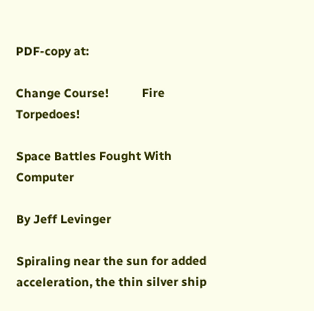PDF-copy at:

Change Course!           Fire Torpedoes!

Space Battles Fought With Computer

By Jeff Levinger

Spiraling near the sun for added acceleration, the thin silver ship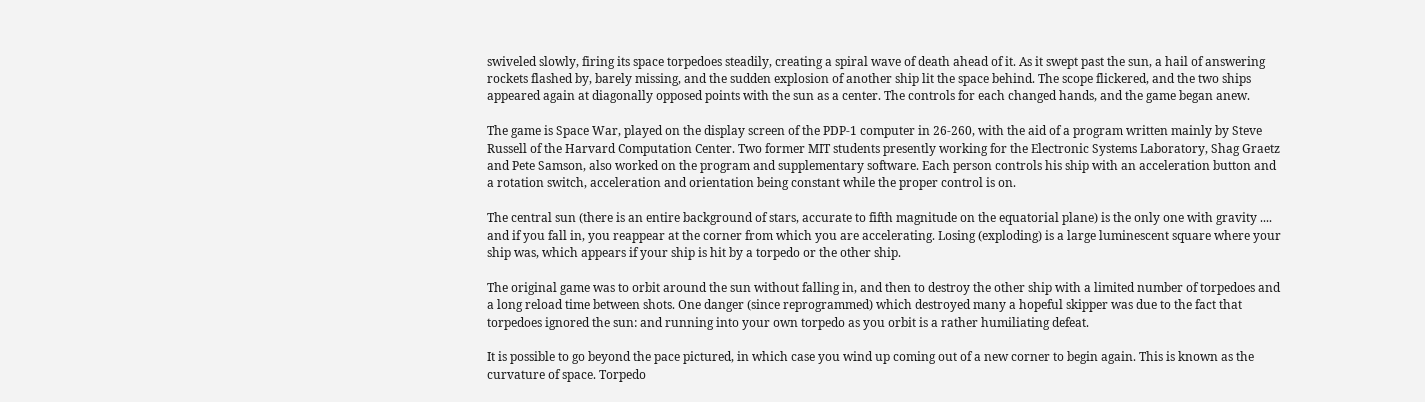swiveled slowly, firing its space torpedoes steadily, creating a spiral wave of death ahead of it. As it swept past the sun, a hail of answering rockets flashed by, barely missing, and the sudden explosion of another ship lit the space behind. The scope flickered, and the two ships appeared again at diagonally opposed points with the sun as a center. The controls for each changed hands, and the game began anew.

The game is Space War, played on the display screen of the PDP-1 computer in 26-260, with the aid of a program written mainly by Steve Russell of the Harvard Computation Center. Two former MIT students presently working for the Electronic Systems Laboratory, Shag Graetz and Pete Samson, also worked on the program and supplementary software. Each person controls his ship with an acceleration button and a rotation switch, acceleration and orientation being constant while the proper control is on.

The central sun (there is an entire background of stars, accurate to fifth magnitude on the equatorial plane) is the only one with gravity .... and if you fall in, you reappear at the corner from which you are accelerating. Losing (exploding) is a large luminescent square where your ship was, which appears if your ship is hit by a torpedo or the other ship.

The original game was to orbit around the sun without falling in, and then to destroy the other ship with a limited number of torpedoes and a long reload time between shots. One danger (since reprogrammed) which destroyed many a hopeful skipper was due to the fact that torpedoes ignored the sun: and running into your own torpedo as you orbit is a rather humiliating defeat.

It is possible to go beyond the pace pictured, in which case you wind up coming out of a new corner to begin again. This is known as the curvature of space. Torpedo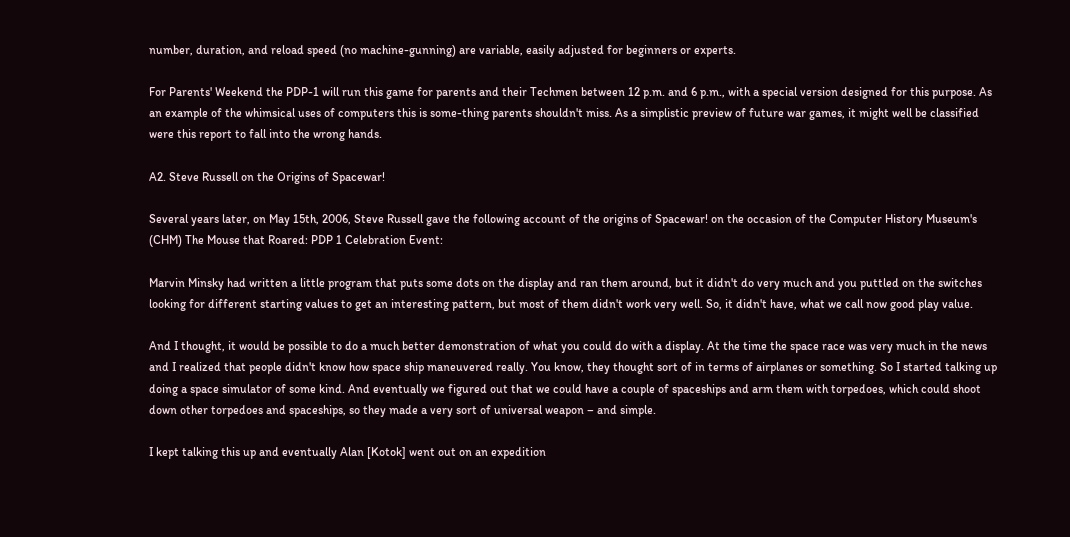number, duration, and reload speed (no machine-gunning) are variable, easily adjusted for beginners or experts.

For Parents' Weekend the PDP-1 will run this game for parents and their Techmen between 12 p.m. and 6 p.m., with a special version designed for this purpose. As an example of the whimsical uses of computers this is some-thing parents shouldn't miss. As a simplistic preview of future war games, it might well be classified were this report to fall into the wrong hands.

A2. Steve Russell on the Origins of Spacewar!

Several years later, on May 15th, 2006, Steve Russell gave the following account of the origins of Spacewar! on the occasion of the Computer History Museum's (CHM) The Mouse that Roared: PDP 1 Celebration Event:

Marvin Minsky had written a little program that puts some dots on the display and ran them around, but it didn't do very much and you puttled on the switches looking for different starting values to get an interesting pattern, but most of them didn't work very well. So, it didn't have, what we call now good play value.

And I thought, it would be possible to do a much better demonstration of what you could do with a display. At the time the space race was very much in the news and I realized that people didn't know how space ship maneuvered really. You know, they thought sort of in terms of airplanes or something. So I started talking up doing a space simulator of some kind. And eventually we figured out that we could have a couple of spaceships and arm them with torpedoes, which could shoot down other torpedoes and spaceships, so they made a very sort of universal weapon – and simple.

I kept talking this up and eventually Alan [Kotok] went out on an expedition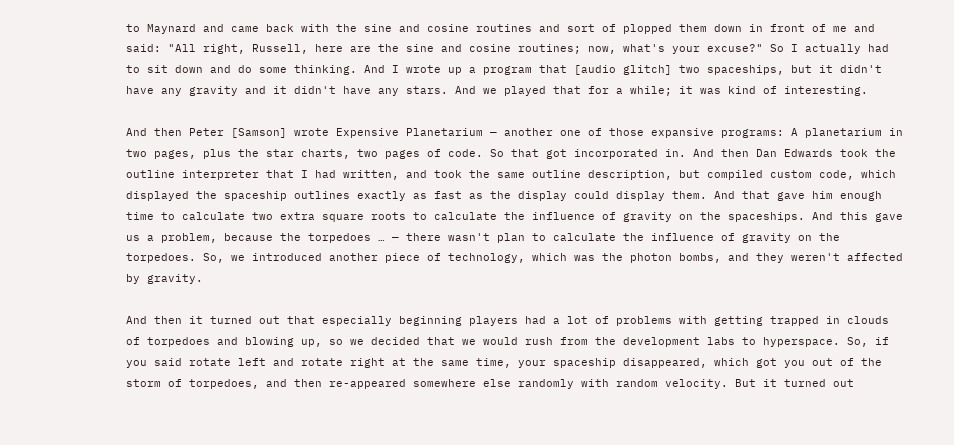to Maynard and came back with the sine and cosine routines and sort of plopped them down in front of me and said: "All right, Russell, here are the sine and cosine routines; now, what's your excuse?" So I actually had to sit down and do some thinking. And I wrote up a program that [audio glitch] two spaceships, but it didn't have any gravity and it didn't have any stars. And we played that for a while; it was kind of interesting.

And then Peter [Samson] wrote Expensive Planetarium — another one of those expansive programs: A planetarium in two pages, plus the star charts, two pages of code. So that got incorporated in. And then Dan Edwards took the outline interpreter that I had written, and took the same outline description, but compiled custom code, which displayed the spaceship outlines exactly as fast as the display could display them. And that gave him enough time to calculate two extra square roots to calculate the influence of gravity on the spaceships. And this gave us a problem, because the torpedoes … — there wasn't plan to calculate the influence of gravity on the torpedoes. So, we introduced another piece of technology, which was the photon bombs, and they weren't affected by gravity.

And then it turned out that especially beginning players had a lot of problems with getting trapped in clouds of torpedoes and blowing up, so we decided that we would rush from the development labs to hyperspace. So, if you said rotate left and rotate right at the same time, your spaceship disappeared, which got you out of the storm of torpedoes, and then re-appeared somewhere else randomly with random velocity. But it turned out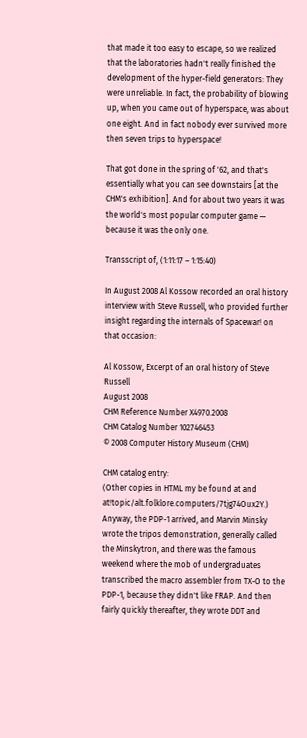that made it too easy to escape, so we realized that the laboratories hadn't really finished the development of the hyper-field generators: They were unreliable. In fact, the probability of blowing up, when you came out of hyperspace, was about one eight. And in fact nobody ever survived more then seven trips to hyperspace!

That got done in the spring of '62, and that's essentially what you can see downstairs [at the CHM's exhibition]. And for about two years it was the world's most popular computer game — because it was the only one.

Transscript of, (1:11:17 – 1:15:40)

In August 2008 Al Kossow recorded an oral history interview with Steve Russell, who provided further insight regarding the internals of Spacewar! on that occasion:

Al Kossow, Excerpt of an oral history of Steve Russell
August 2008
CHM Reference Number X4970.2008
CHM Catalog Number 102746453
© 2008 Computer History Museum (CHM)

CHM catalog entry:
(Other copies in HTML my be found at and at!topic/alt.folklore.computers/7tjg74Oux2Y.)
Anyway, the PDP-1 arrived, and Marvin Minsky wrote the tripos demonstration, generally called the Minskytron, and there was the famous weekend where the mob of undergraduates transcribed the macro assembler from TX-O to the PDP-1, because they didn't like FRAP. And then fairly quickly thereafter, they wrote DDT and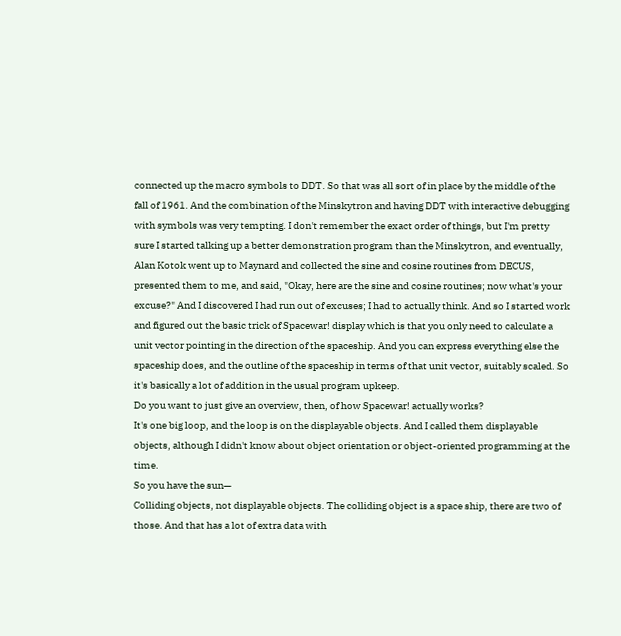connected up the macro symbols to DDT. So that was all sort of in place by the middle of the fall of 1961. And the combination of the Minskytron and having DDT with interactive debugging with symbols was very tempting. I don't remember the exact order of things, but I'm pretty sure I started talking up a better demonstration program than the Minskytron, and eventually, Alan Kotok went up to Maynard and collected the sine and cosine routines from DECUS, presented them to me, and said, "Okay, here are the sine and cosine routines; now what's your excuse?" And I discovered I had run out of excuses; I had to actually think. And so I started work and figured out the basic trick of Spacewar! display which is that you only need to calculate a unit vector pointing in the direction of the spaceship. And you can express everything else the spaceship does, and the outline of the spaceship in terms of that unit vector, suitably scaled. So it's basically a lot of addition in the usual program upkeep.
Do you want to just give an overview, then, of how Spacewar! actually works?
It's one big loop, and the loop is on the displayable objects. And I called them displayable objects, although I didn't know about object orientation or object-oriented programming at the time.
So you have the sun—
Colliding objects, not displayable objects. The colliding object is a space ship, there are two of those. And that has a lot of extra data with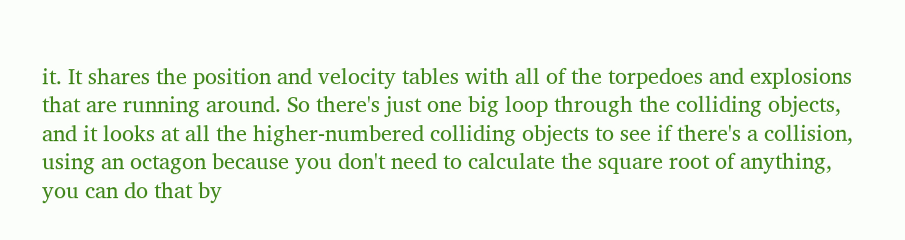it. It shares the position and velocity tables with all of the torpedoes and explosions that are running around. So there's just one big loop through the colliding objects, and it looks at all the higher-numbered colliding objects to see if there's a collision, using an octagon because you don't need to calculate the square root of anything, you can do that by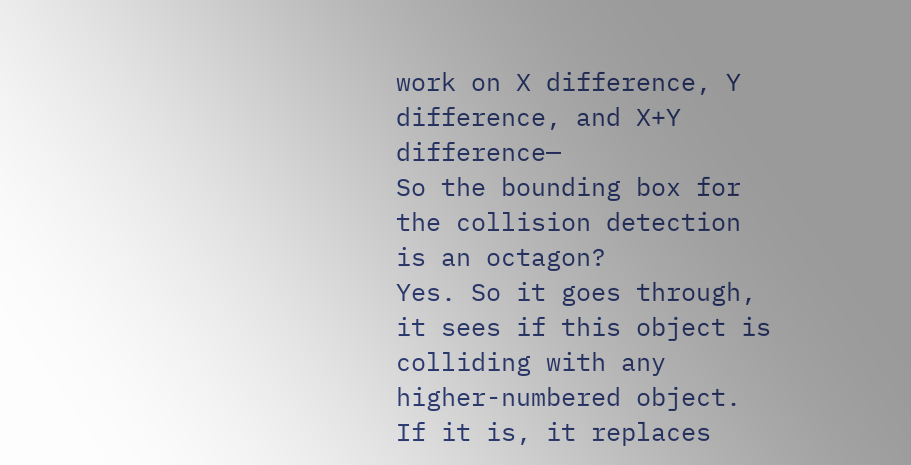work on X difference, Y difference, and X+Y difference—
So the bounding box for the collision detection is an octagon?
Yes. So it goes through, it sees if this object is colliding with any higher-numbered object. If it is, it replaces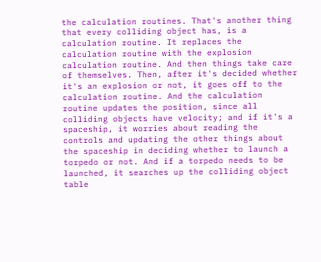the calculation routines. That's another thing that every colliding object has, is a calculation routine. It replaces the calculation routine with the explosion calculation routine. And then things take care of themselves. Then, after it's decided whether it's an explosion or not, it goes off to the calculation routine. And the calculation routine updates the position, since all colliding objects have velocity; and if it's a spaceship, it worries about reading the controls and updating the other things about the spaceship in deciding whether to launch a torpedo or not. And if a torpedo needs to be launched, it searches up the colliding object table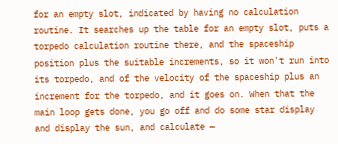for an empty slot, indicated by having no calculation routine. It searches up the table for an empty slot, puts a torpedo calculation routine there, and the spaceship position plus the suitable increments, so it won't run into its torpedo, and of the velocity of the spaceship plus an increment for the torpedo, and it goes on. When that the main loop gets done, you go off and do some star display and display the sun, and calculate —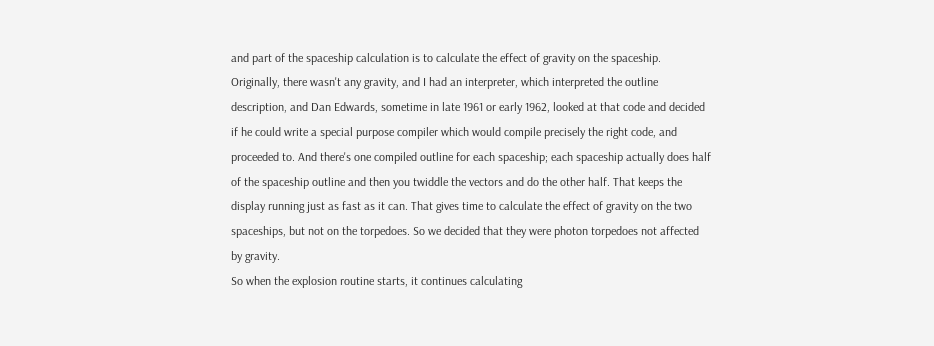and part of the spaceship calculation is to calculate the effect of gravity on the spaceship. Originally, there wasn't any gravity, and I had an interpreter, which interpreted the outline description, and Dan Edwards, sometime in late 1961 or early 1962, looked at that code and decided if he could write a special purpose compiler which would compile precisely the right code, and proceeded to. And there's one compiled outline for each spaceship; each spaceship actually does half of the spaceship outline and then you twiddle the vectors and do the other half. That keeps the display running just as fast as it can. That gives time to calculate the effect of gravity on the two spaceships, but not on the torpedoes. So we decided that they were photon torpedoes not affected by gravity.
So when the explosion routine starts, it continues calculating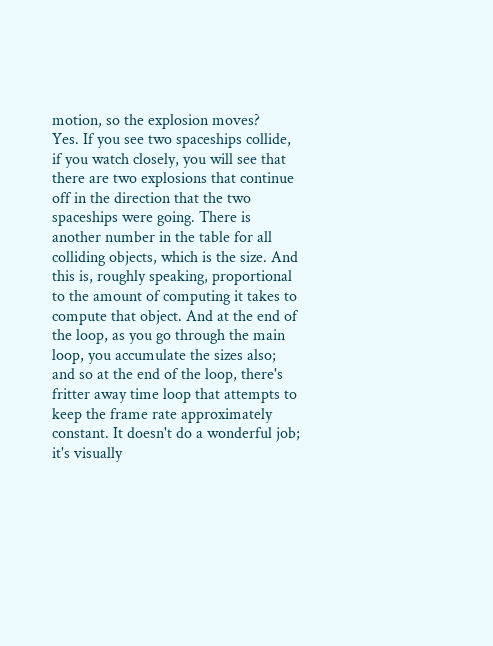motion, so the explosion moves?
Yes. If you see two spaceships collide, if you watch closely, you will see that there are two explosions that continue off in the direction that the two spaceships were going. There is another number in the table for all colliding objects, which is the size. And this is, roughly speaking, proportional to the amount of computing it takes to compute that object. And at the end of the loop, as you go through the main loop, you accumulate the sizes also; and so at the end of the loop, there's fritter away time loop that attempts to keep the frame rate approximately constant. It doesn't do a wonderful job; it's visually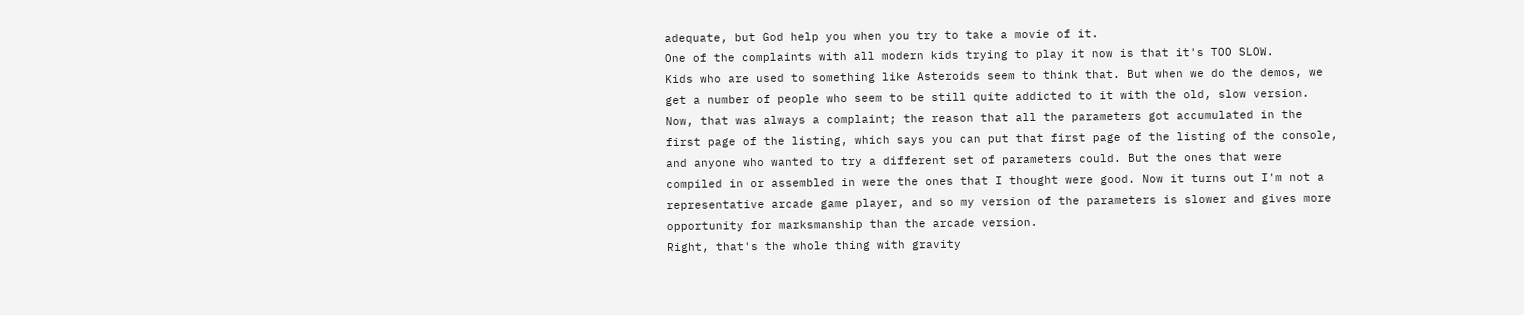adequate, but God help you when you try to take a movie of it.
One of the complaints with all modern kids trying to play it now is that it's TOO SLOW.
Kids who are used to something like Asteroids seem to think that. But when we do the demos, we get a number of people who seem to be still quite addicted to it with the old, slow version. Now, that was always a complaint; the reason that all the parameters got accumulated in the first page of the listing, which says you can put that first page of the listing of the console, and anyone who wanted to try a different set of parameters could. But the ones that were compiled in or assembled in were the ones that I thought were good. Now it turns out I'm not a representative arcade game player, and so my version of the parameters is slower and gives more opportunity for marksmanship than the arcade version.
Right, that's the whole thing with gravity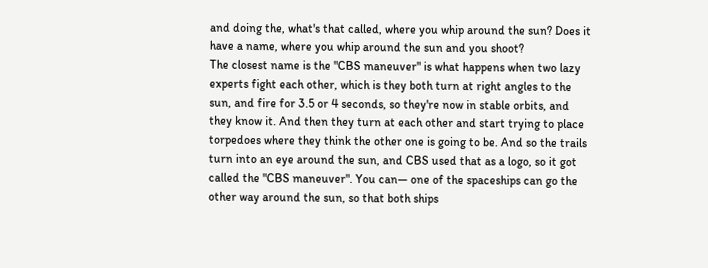and doing the, what's that called, where you whip around the sun? Does it have a name, where you whip around the sun and you shoot?
The closest name is the "CBS maneuver" is what happens when two lazy experts fight each other, which is they both turn at right angles to the sun, and fire for 3.5 or 4 seconds, so they're now in stable orbits, and they know it. And then they turn at each other and start trying to place torpedoes where they think the other one is going to be. And so the trails turn into an eye around the sun, and CBS used that as a logo, so it got called the "CBS maneuver". You can— one of the spaceships can go the other way around the sun, so that both ships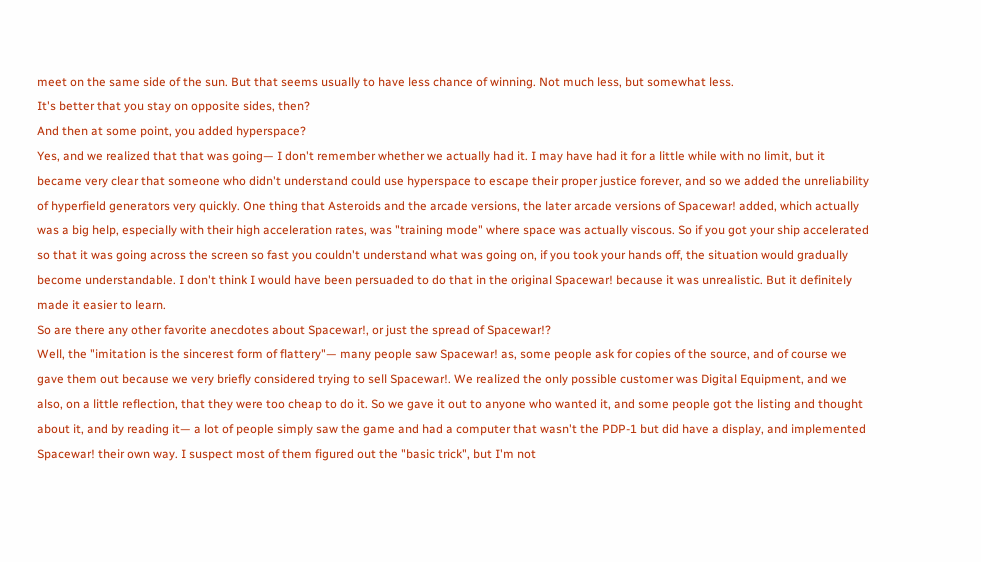meet on the same side of the sun. But that seems usually to have less chance of winning. Not much less, but somewhat less.
It's better that you stay on opposite sides, then?
And then at some point, you added hyperspace?
Yes, and we realized that that was going— I don't remember whether we actually had it. I may have had it for a little while with no limit, but it became very clear that someone who didn't understand could use hyperspace to escape their proper justice forever, and so we added the unreliability of hyperfield generators very quickly. One thing that Asteroids and the arcade versions, the later arcade versions of Spacewar! added, which actually was a big help, especially with their high acceleration rates, was "training mode" where space was actually viscous. So if you got your ship accelerated so that it was going across the screen so fast you couldn't understand what was going on, if you took your hands off, the situation would gradually become understandable. I don't think I would have been persuaded to do that in the original Spacewar! because it was unrealistic. But it definitely made it easier to learn.
So are there any other favorite anecdotes about Spacewar!, or just the spread of Spacewar!?
Well, the "imitation is the sincerest form of flattery"— many people saw Spacewar! as, some people ask for copies of the source, and of course we gave them out because we very briefly considered trying to sell Spacewar!. We realized the only possible customer was Digital Equipment, and we also, on a little reflection, that they were too cheap to do it. So we gave it out to anyone who wanted it, and some people got the listing and thought about it, and by reading it— a lot of people simply saw the game and had a computer that wasn't the PDP-1 but did have a display, and implemented Spacewar! their own way. I suspect most of them figured out the "basic trick", but I'm not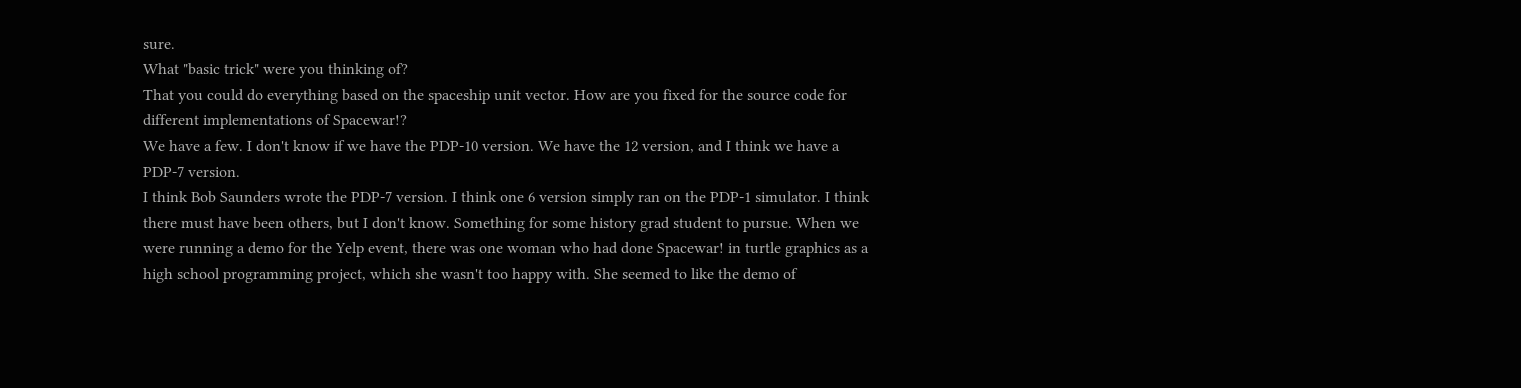sure.
What "basic trick" were you thinking of?
That you could do everything based on the spaceship unit vector. How are you fixed for the source code for different implementations of Spacewar!?
We have a few. I don't know if we have the PDP-10 version. We have the 12 version, and I think we have a PDP-7 version.
I think Bob Saunders wrote the PDP-7 version. I think one 6 version simply ran on the PDP-1 simulator. I think there must have been others, but I don't know. Something for some history grad student to pursue. When we were running a demo for the Yelp event, there was one woman who had done Spacewar! in turtle graphics as a high school programming project, which she wasn't too happy with. She seemed to like the demo of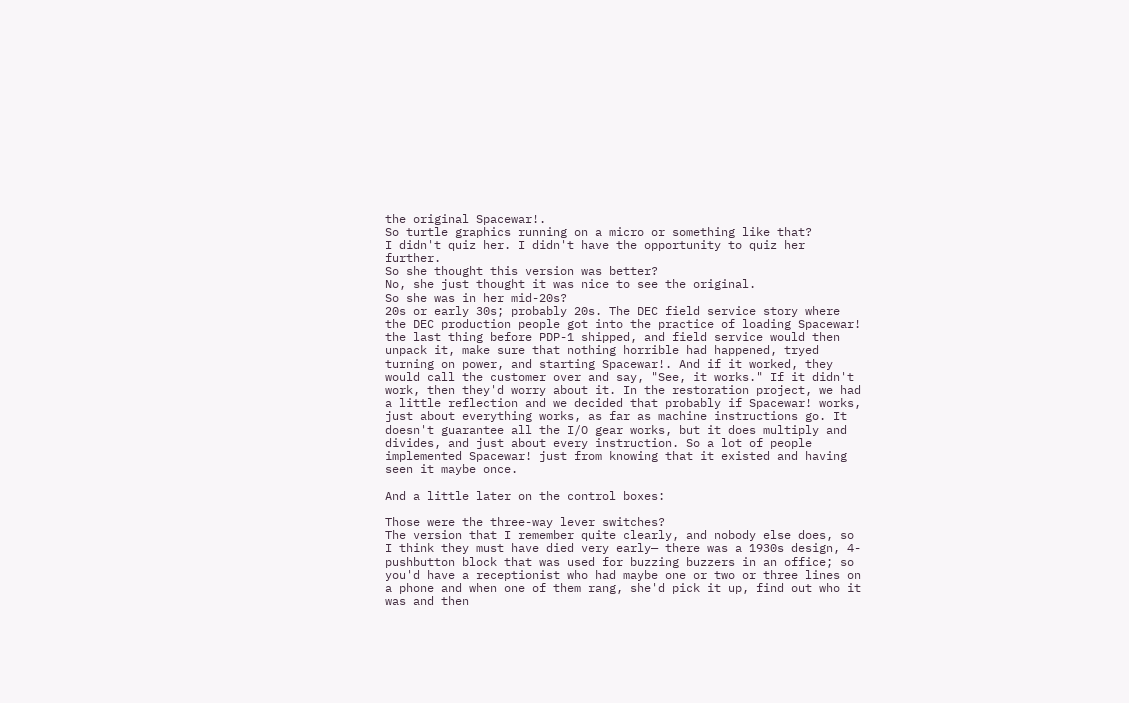the original Spacewar!.
So turtle graphics running on a micro or something like that?
I didn't quiz her. I didn't have the opportunity to quiz her further.
So she thought this version was better?
No, she just thought it was nice to see the original.
So she was in her mid-20s?
20s or early 30s; probably 20s. The DEC field service story where the DEC production people got into the practice of loading Spacewar! the last thing before PDP-1 shipped, and field service would then unpack it, make sure that nothing horrible had happened, tryed turning on power, and starting Spacewar!. And if it worked, they would call the customer over and say, "See, it works." If it didn't work, then they'd worry about it. In the restoration project, we had a little reflection and we decided that probably if Spacewar! works, just about everything works, as far as machine instructions go. It doesn't guarantee all the I/O gear works, but it does multiply and divides, and just about every instruction. So a lot of people implemented Spacewar! just from knowing that it existed and having seen it maybe once.

And a little later on the control boxes:

Those were the three-way lever switches?
The version that I remember quite clearly, and nobody else does, so I think they must have died very early— there was a 1930s design, 4-pushbutton block that was used for buzzing buzzers in an office; so you'd have a receptionist who had maybe one or two or three lines on a phone and when one of them rang, she'd pick it up, find out who it was and then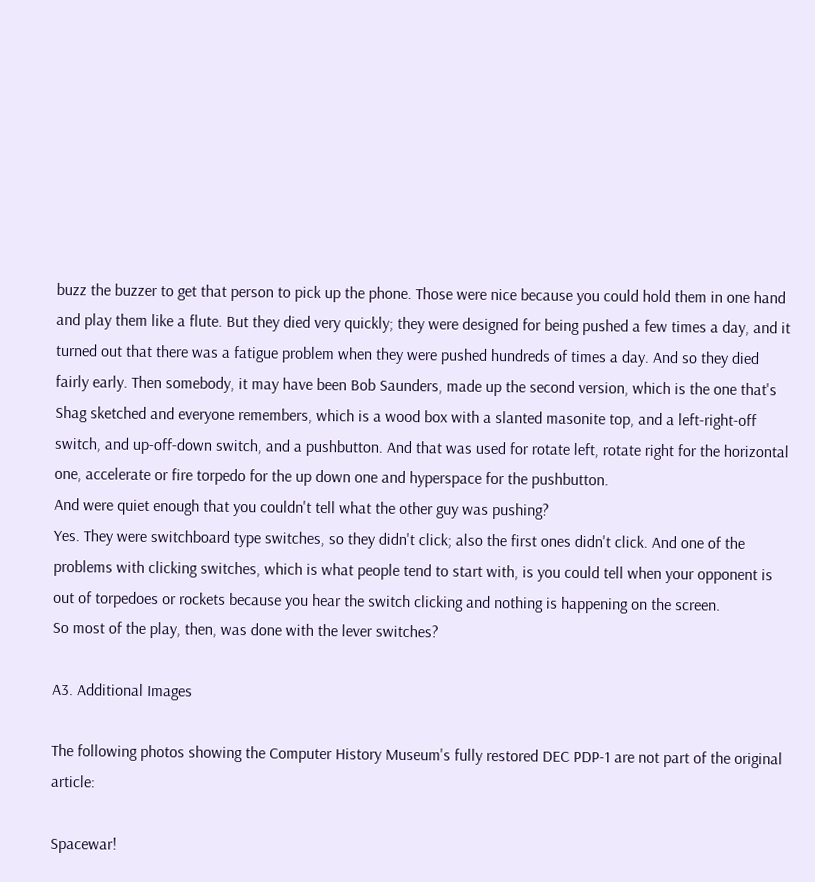buzz the buzzer to get that person to pick up the phone. Those were nice because you could hold them in one hand and play them like a flute. But they died very quickly; they were designed for being pushed a few times a day, and it turned out that there was a fatigue problem when they were pushed hundreds of times a day. And so they died fairly early. Then somebody, it may have been Bob Saunders, made up the second version, which is the one that's Shag sketched and everyone remembers, which is a wood box with a slanted masonite top, and a left-right-off switch, and up-off-down switch, and a pushbutton. And that was used for rotate left, rotate right for the horizontal one, accelerate or fire torpedo for the up down one and hyperspace for the pushbutton.
And were quiet enough that you couldn't tell what the other guy was pushing?
Yes. They were switchboard type switches, so they didn't click; also the first ones didn't click. And one of the problems with clicking switches, which is what people tend to start with, is you could tell when your opponent is out of torpedoes or rockets because you hear the switch clicking and nothing is happening on the screen.
So most of the play, then, was done with the lever switches?

A3. Additional Images

The following photos showing the Computer History Museum's fully restored DEC PDP-1 are not part of the original article:

Spacewar!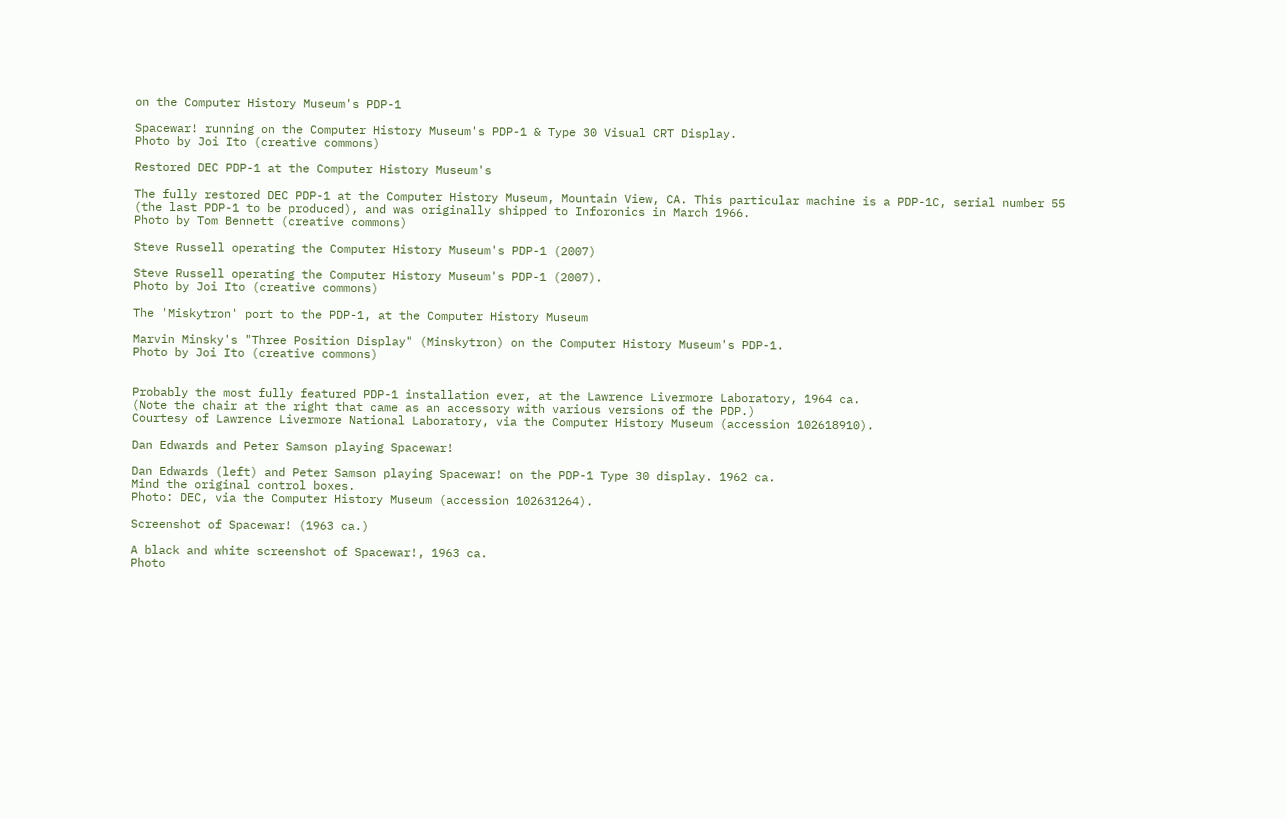on the Computer History Museum's PDP-1

Spacewar! running on the Computer History Museum's PDP-1 & Type 30 Visual CRT Display.
Photo by Joi Ito (creative commons)

Restored DEC PDP-1 at the Computer History Museum's

The fully restored DEC PDP-1 at the Computer History Museum, Mountain View, CA. This particular machine is a PDP-1C, serial number 55 (the last PDP-1 to be produced), and was originally shipped to Inforonics in March 1966.
Photo by Tom Bennett (creative commons)

Steve Russell operating the Computer History Museum's PDP-1 (2007)

Steve Russell operating the Computer History Museum's PDP-1 (2007).
Photo by Joi Ito (creative commons)

The 'Miskytron' port to the PDP-1, at the Computer History Museum

Marvin Minsky's "Three Position Display" (Minskytron) on the Computer History Museum's PDP-1.
Photo by Joi Ito (creative commons)


Probably the most fully featured PDP-1 installation ever, at the Lawrence Livermore Laboratory, 1964 ca.
(Note the chair at the right that came as an accessory with various versions of the PDP.)
Courtesy of Lawrence Livermore National Laboratory, via the Computer History Museum (accession 102618910).

Dan Edwards and Peter Samson playing Spacewar!

Dan Edwards (left) and Peter Samson playing Spacewar! on the PDP-1 Type 30 display. 1962 ca.
Mind the original control boxes.
Photo: DEC, via the Computer History Museum (accession 102631264).

Screenshot of Spacewar! (1963 ca.)

A black and white screenshot of Spacewar!, 1963 ca.
Photo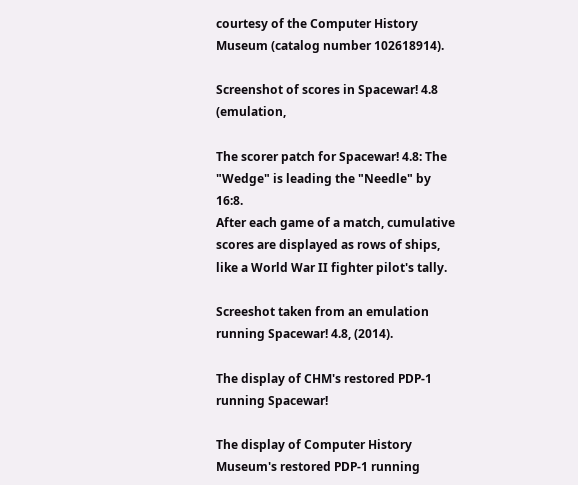courtesy of the Computer History Museum (catalog number 102618914).

Screenshot of scores in Spacewar! 4.8 (emulation,

The scorer patch for Spacewar! 4.8: The "Wedge" is leading the "Needle" by 16:8.
After each game of a match, cumulative scores are displayed as rows of ships,
like a World War II fighter pilot's tally.

Screeshot taken from an emulation running Spacewar! 4.8, (2014).

The display of CHM's restored PDP-1 running Spacewar!

The display of Computer History Museum's restored PDP-1 running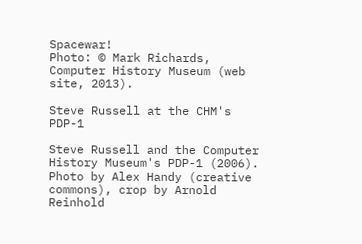Spacewar!
Photo: © Mark Richards, Computer History Museum (web site, 2013).

Steve Russell at the CHM's PDP-1

Steve Russell and the Computer History Museum's PDP-1 (2006).
Photo by Alex Handy (creative commons), crop by Arnold Reinhold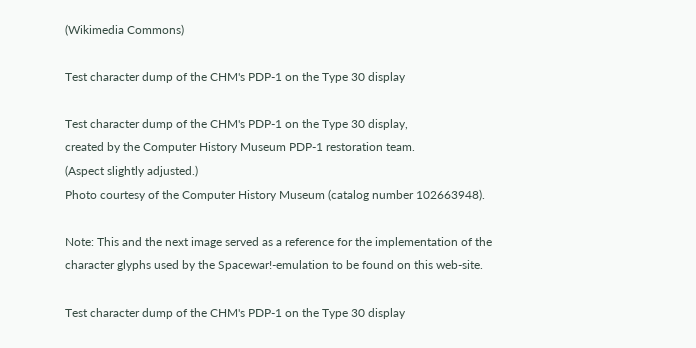(Wikimedia Commons)

Test character dump of the CHM's PDP-1 on the Type 30 display

Test character dump of the CHM's PDP-1 on the Type 30 display,
created by the Computer History Museum PDP-1 restoration team.
(Aspect slightly adjusted.)
Photo courtesy of the Computer History Museum (catalog number 102663948).

Note: This and the next image served as a reference for the implementation of the
character glyphs used by the Spacewar!-emulation to be found on this web-site.

Test character dump of the CHM's PDP-1 on the Type 30 display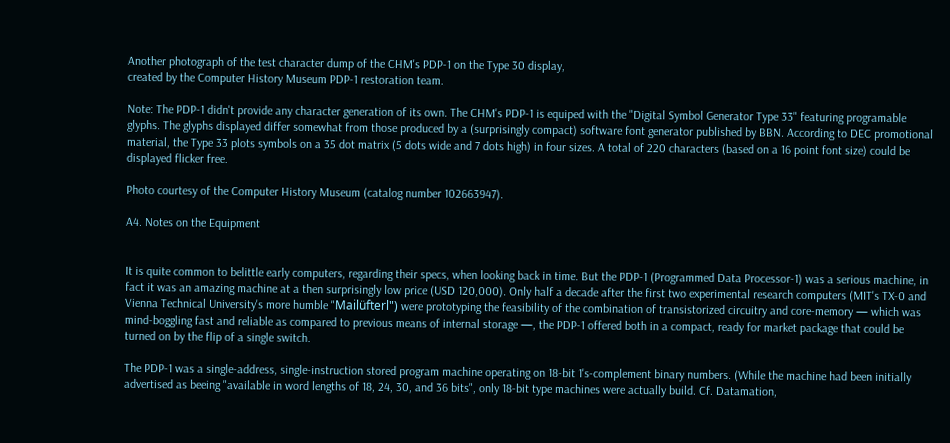Another photograph of the test character dump of the CHM's PDP-1 on the Type 30 display,
created by the Computer History Museum PDP-1 restoration team.

Note: The PDP-1 didn't provide any character generation of its own. The CHM's PDP-1 is equiped with the "Digital Symbol Generator Type 33" featuring programable glyphs. The glyphs displayed differ somewhat from those produced by a (surprisingly compact) software font generator published by BBN. According to DEC promotional material, the Type 33 plots symbols on a 35 dot matrix (5 dots wide and 7 dots high) in four sizes. A total of 220 characters (based on a 16 point font size) could be displayed flicker free.

Photo courtesy of the Computer History Museum (catalog number 102663947).

A4. Notes on the Equipment


It is quite common to belittle early computers, regarding their specs, when looking back in time. But the PDP-1 (Programmed Data Processor-1) was a serious machine, in fact it was an amazing machine at a then surprisingly low price (USD 120,000). Only half a decade after the first two experimental research computers (MIT's TX-0 and Vienna Technical University's more humble "Mailüfterl") were prototyping the feasibility of the combination of transistorized circuitry and core-memory — which was mind-boggling fast and reliable as compared to previous means of internal storage —, the PDP-1 offered both in a compact, ready for market package that could be turned on by the flip of a single switch.

The PDP-1 was a single-address, single-instruction stored program machine operating on 18-bit 1's-complement binary numbers. (While the machine had been initially advertised as beeing "available in word lengths of 18, 24, 30, and 36 bits", only 18-bit type machines were actually build. Cf. Datamation,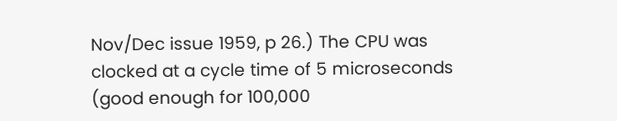Nov/Dec issue 1959, p 26.) The CPU was clocked at a cycle time of 5 microseconds (good enough for 100,000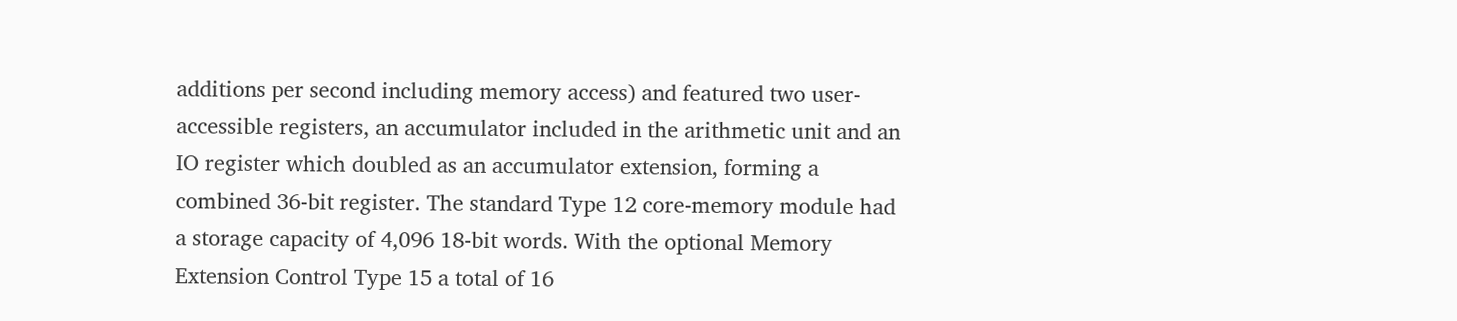additions per second including memory access) and featured two user-accessible registers, an accumulator included in the arithmetic unit and an IO register which doubled as an accumulator extension, forming a combined 36-bit register. The standard Type 12 core-memory module had a storage capacity of 4,096 18-bit words. With the optional Memory Extension Control Type 15 a total of 16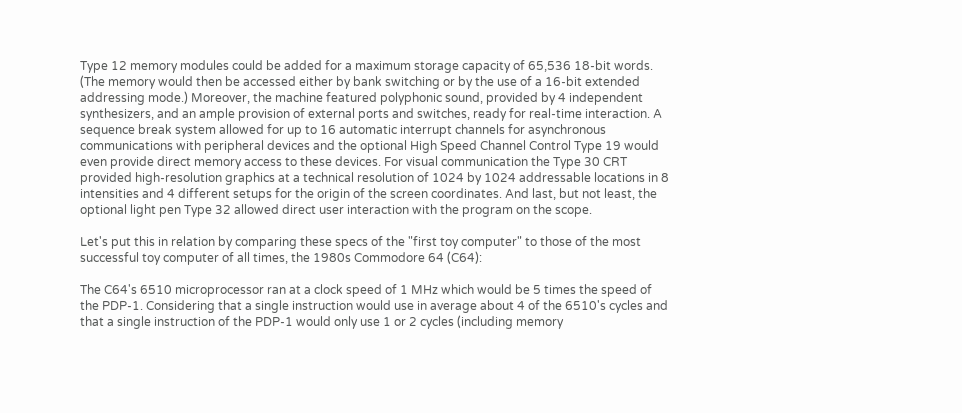Type 12 memory modules could be added for a maximum storage capacity of 65,536 18-bit words. (The memory would then be accessed either by bank switching or by the use of a 16-bit extended addressing mode.) Moreover, the machine featured polyphonic sound, provided by 4 independent synthesizers, and an ample provision of external ports and switches, ready for real-time interaction. A sequence break system allowed for up to 16 automatic interrupt channels for asynchronous communications with peripheral devices and the optional High Speed Channel Control Type 19 would even provide direct memory access to these devices. For visual communication the Type 30 CRT provided high-resolution graphics at a technical resolution of 1024 by 1024 addressable locations in 8 intensities and 4 different setups for the origin of the screen coordinates. And last, but not least, the optional light pen Type 32 allowed direct user interaction with the program on the scope.

Let's put this in relation by comparing these specs of the "first toy computer" to those of the most successful toy computer of all times, the 1980s Commodore 64 (C64):

The C64's 6510 microprocessor ran at a clock speed of 1 MHz which would be 5 times the speed of the PDP-1. Considering that a single instruction would use in average about 4 of the 6510's cycles and that a single instruction of the PDP-1 would only use 1 or 2 cycles (including memory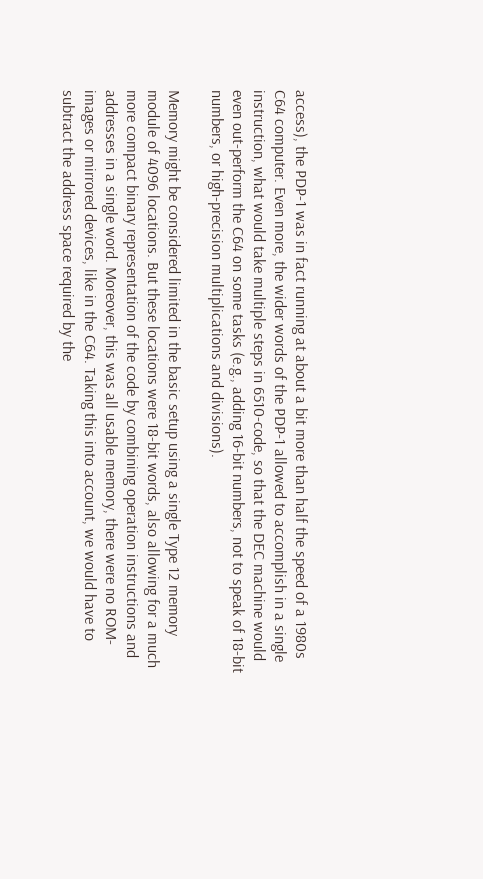access), the PDP-1 was in fact running at about a bit more than half the speed of a 1980s C64 computer. Even more, the wider words of the PDP-1 allowed to accomplish in a single instruction, what would take multiple steps in 6510-code, so that the DEC machine would even out-perform the C64 on some tasks (e.g., adding 16-bit numbers, not to speak of 18-bit numbers, or high-precision multiplications and divisions).

Memory might be considered limited in the basic setup using a single Type 12 memory module of 4096 locations. But these locations were 18-bit words, also allowing for a much more compact binary representation of the code by combining operation instructions and addresses in a single word. Moreover, this was all usable memory, there were no ROM-images or mirrored devices, like in the C64. Taking this into account, we would have to subtract the address space required by the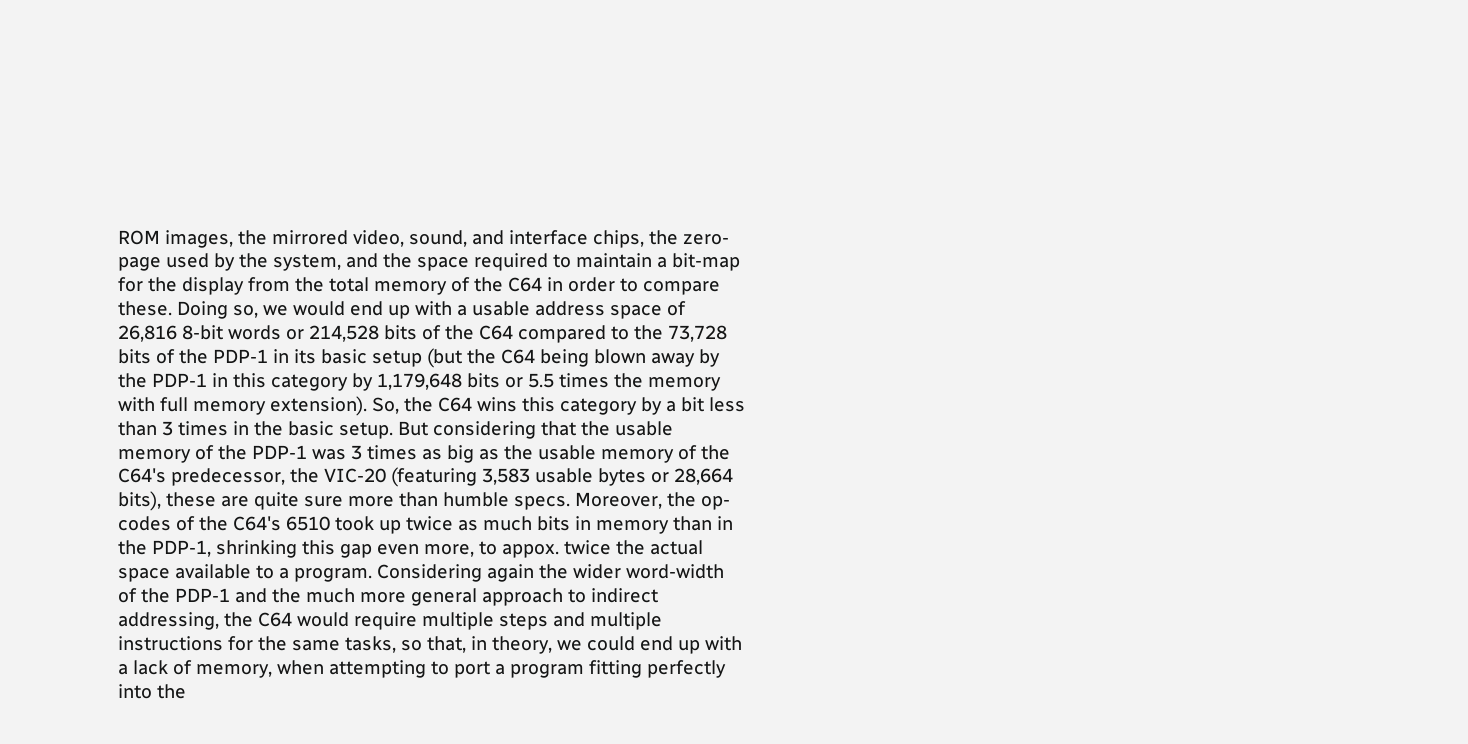ROM images, the mirrored video, sound, and interface chips, the zero-page used by the system, and the space required to maintain a bit-map for the display from the total memory of the C64 in order to compare these. Doing so, we would end up with a usable address space of 26,816 8-bit words or 214,528 bits of the C64 compared to the 73,728 bits of the PDP-1 in its basic setup (but the C64 being blown away by the PDP-1 in this category by 1,179,648 bits or 5.5 times the memory with full memory extension). So, the C64 wins this category by a bit less than 3 times in the basic setup. But considering that the usable memory of the PDP-1 was 3 times as big as the usable memory of the C64's predecessor, the VIC-20 (featuring 3,583 usable bytes or 28,664 bits), these are quite sure more than humble specs. Moreover, the op-codes of the C64's 6510 took up twice as much bits in memory than in the PDP-1, shrinking this gap even more, to appox. twice the actual space available to a program. Considering again the wider word-width of the PDP-1 and the much more general approach to indirect addressing, the C64 would require multiple steps and multiple instructions for the same tasks, so that, in theory, we could end up with a lack of memory, when attempting to port a program fitting perfectly into the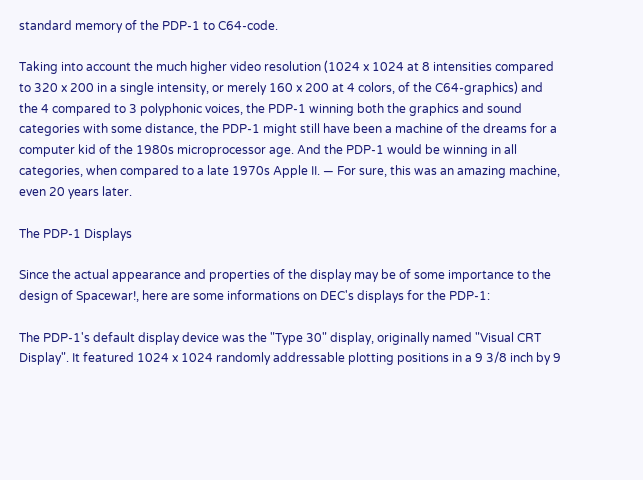standard memory of the PDP-1 to C64-code.

Taking into account the much higher video resolution (1024 x 1024 at 8 intensities compared to 320 x 200 in a single intensity, or merely 160 x 200 at 4 colors, of the C64-graphics) and the 4 compared to 3 polyphonic voices, the PDP-1 winning both the graphics and sound categories with some distance, the PDP-1 might still have been a machine of the dreams for a computer kid of the 1980s microprocessor age. And the PDP-1 would be winning in all categories, when compared to a late 1970s Apple II. — For sure, this was an amazing machine, even 20 years later.

The PDP-1 Displays

Since the actual appearance and properties of the display may be of some importance to the design of Spacewar!, here are some informations on DEC's displays for the PDP-1:

The PDP-1's default display device was the "Type 30" display, originally named "Visual CRT Display". It featured 1024 x 1024 randomly addressable plotting positions in a 9 3/8 inch by 9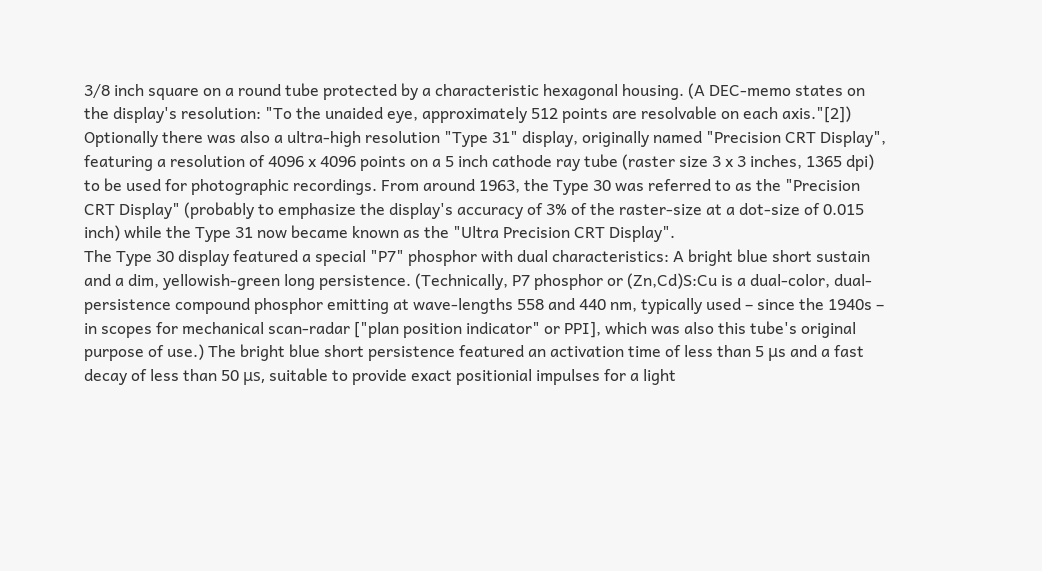3/8 inch square on a round tube protected by a characteristic hexagonal housing. (A DEC-memo states on the display's resolution: "To the unaided eye, approximately 512 points are resolvable on each axis."[2]) Optionally there was also a ultra-high resolution "Type 31" display, originally named "Precision CRT Display", featuring a resolution of 4096 x 4096 points on a 5 inch cathode ray tube (raster size 3 x 3 inches, 1365 dpi) to be used for photographic recordings. From around 1963, the Type 30 was referred to as the "Precision CRT Display" (probably to emphasize the display's accuracy of 3% of the raster-size at a dot-size of 0.015 inch) while the Type 31 now became known as the "Ultra Precision CRT Display".
The Type 30 display featured a special "P7" phosphor with dual characteristics: A bright blue short sustain and a dim, yellowish-green long persistence. (Technically, P7 phosphor or (Zn,Cd)S:Cu is a dual-color, dual-persistence compound phosphor emitting at wave-lengths 558 and 440 nm, typically used – since the 1940s – in scopes for mechanical scan-radar ["plan position indicator" or PPI], which was also this tube's original purpose of use.) The bright blue short persistence featured an activation time of less than 5 μs and a fast decay of less than 50 μs, suitable to provide exact positionial impulses for a light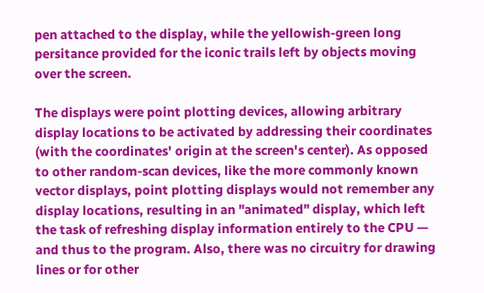pen attached to the display, while the yellowish-green long persitance provided for the iconic trails left by objects moving over the screen.

The displays were point plotting devices, allowing arbitrary display locations to be activated by addressing their coordinates (with the coordinates' origin at the screen's center). As opposed to other random-scan devices, like the more commonly known vector displays, point plotting displays would not remember any display locations, resulting in an "animated" display, which left the task of refreshing display information entirely to the CPU — and thus to the program. Also, there was no circuitry for drawing lines or for other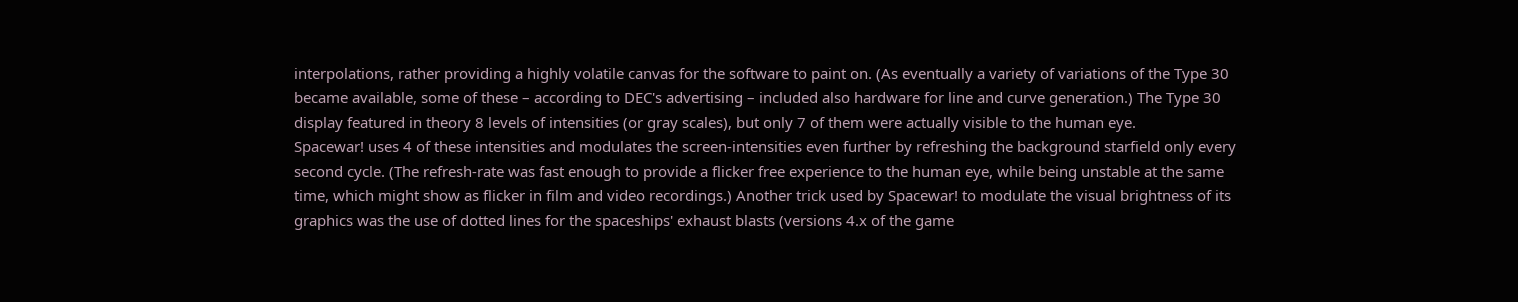interpolations, rather providing a highly volatile canvas for the software to paint on. (As eventually a variety of variations of the Type 30 became available, some of these – according to DEC's advertising – included also hardware for line and curve generation.) The Type 30 display featured in theory 8 levels of intensities (or gray scales), but only 7 of them were actually visible to the human eye.
Spacewar! uses 4 of these intensities and modulates the screen-intensities even further by refreshing the background starfield only every second cycle. (The refresh-rate was fast enough to provide a flicker free experience to the human eye, while being unstable at the same time, which might show as flicker in film and video recordings.) Another trick used by Spacewar! to modulate the visual brightness of its graphics was the use of dotted lines for the spaceships' exhaust blasts (versions 4.x of the game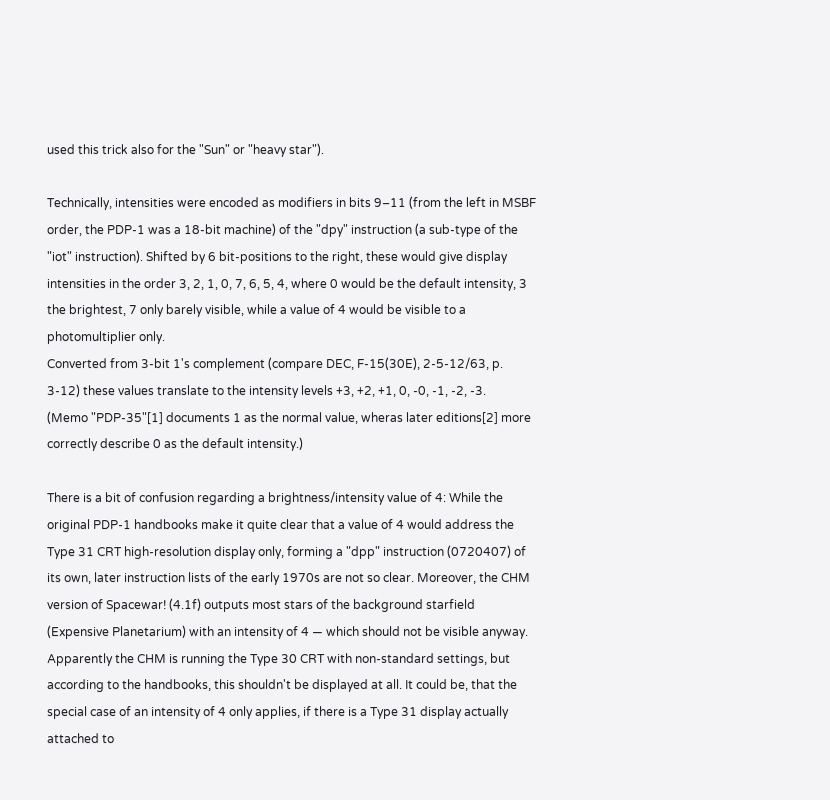used this trick also for the "Sun" or "heavy star").

Technically, intensities were encoded as modifiers in bits 9–11 (from the left in MSBF order, the PDP-1 was a 18-bit machine) of the "dpy" instruction (a sub-type of the "iot" instruction). Shifted by 6 bit-positions to the right, these would give display intensities in the order 3, 2, 1, 0, 7, 6, 5, 4, where 0 would be the default intensity, 3 the brightest, 7 only barely visible, while a value of 4 would be visible to a photomultiplier only.
Converted from 3-bit 1's complement (compare DEC, F-15(30E), 2-5-12/63, p. 3-12) these values translate to the intensity levels +3, +2, +1, 0, -0, -1, -2, -3.
(Memo "PDP-35"[1] documents 1 as the normal value, wheras later editions[2] more correctly describe 0 as the default intensity.)

There is a bit of confusion regarding a brightness/intensity value of 4: While the original PDP-1 handbooks make it quite clear that a value of 4 would address the Type 31 CRT high-resolution display only, forming a "dpp" instruction (0720407) of its own, later instruction lists of the early 1970s are not so clear. Moreover, the CHM version of Spacewar! (4.1f) outputs most stars of the background starfield (Expensive Planetarium) with an intensity of 4 — which should not be visible anyway. Apparently the CHM is running the Type 30 CRT with non-standard settings, but according to the handbooks, this shouldn't be displayed at all. It could be, that the special case of an intensity of 4 only applies, if there is a Type 31 display actually attached to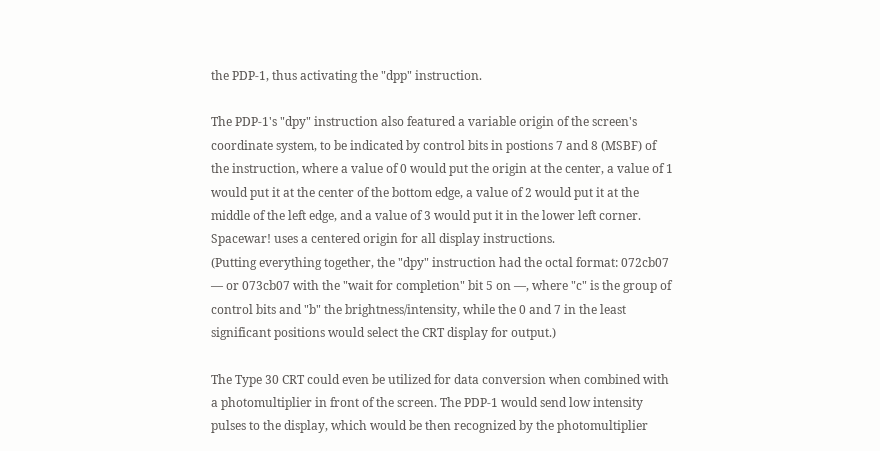the PDP-1, thus activating the "dpp" instruction.

The PDP-1's "dpy" instruction also featured a variable origin of the screen's coordinate system, to be indicated by control bits in postions 7 and 8 (MSBF) of the instruction, where a value of 0 would put the origin at the center, a value of 1 would put it at the center of the bottom edge, a value of 2 would put it at the middle of the left edge, and a value of 3 would put it in the lower left corner. Spacewar! uses a centered origin for all display instructions.
(Putting everything together, the "dpy" instruction had the octal format: 072cb07 — or 073cb07 with the "wait for completion" bit 5 on —, where "c" is the group of control bits and "b" the brightness/intensity, while the 0 and 7 in the least significant positions would select the CRT display for output.)

The Type 30 CRT could even be utilized for data conversion when combined with a photomultiplier in front of the screen. The PDP-1 would send low intensity pulses to the display, which would be then recognized by the photomultiplier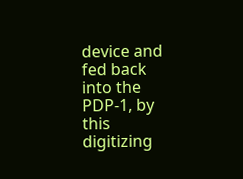device and fed back into the PDP-1, by this digitizing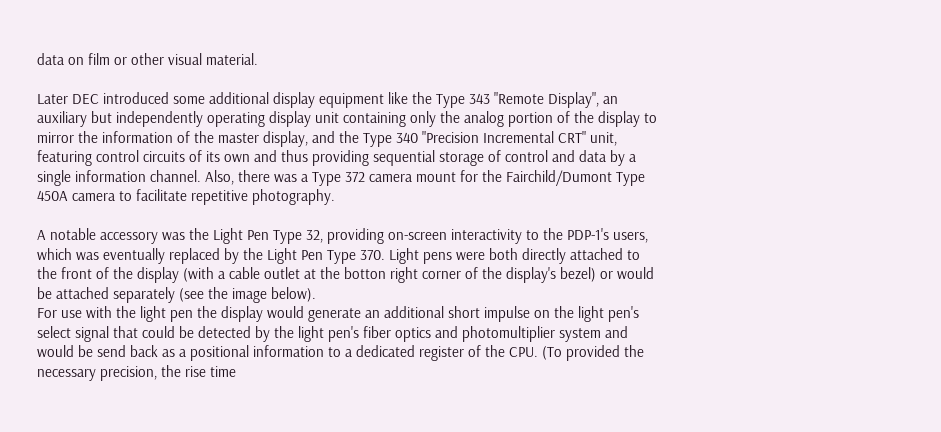data on film or other visual material.

Later DEC introduced some additional display equipment like the Type 343 "Remote Display", an auxiliary but independently operating display unit containing only the analog portion of the display to mirror the information of the master display, and the Type 340 "Precision Incremental CRT" unit, featuring control circuits of its own and thus providing sequential storage of control and data by a single information channel. Also, there was a Type 372 camera mount for the Fairchild/Dumont Type 450A camera to facilitate repetitive photography.

A notable accessory was the Light Pen Type 32, providing on-screen interactivity to the PDP-1's users, which was eventually replaced by the Light Pen Type 370. Light pens were both directly attached to the front of the display (with a cable outlet at the botton right corner of the display's bezel) or would be attached separately (see the image below).
For use with the light pen the display would generate an additional short impulse on the light pen's select signal that could be detected by the light pen's fiber optics and photomultiplier system and would be send back as a positional information to a dedicated register of the CPU. (To provided the necessary precision, the rise time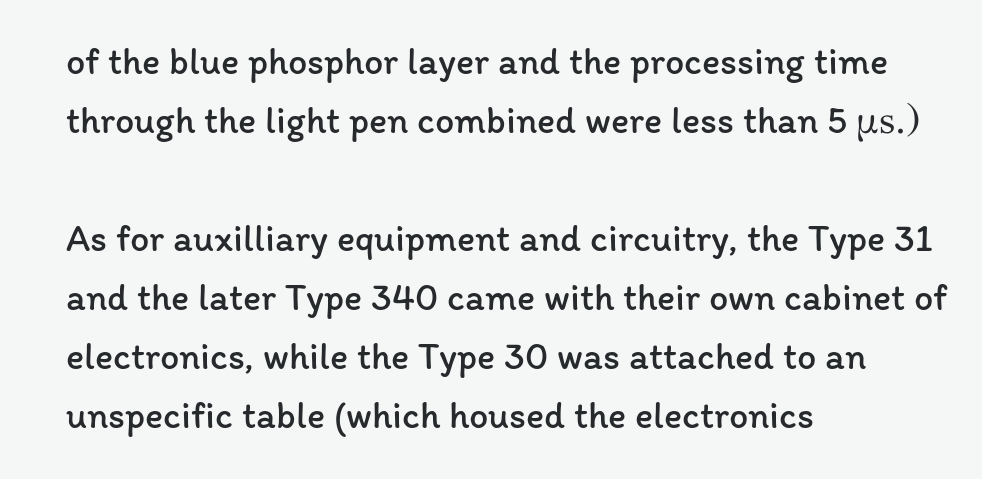of the blue phosphor layer and the processing time through the light pen combined were less than 5 μs.)

As for auxilliary equipment and circuitry, the Type 31 and the later Type 340 came with their own cabinet of electronics, while the Type 30 was attached to an unspecific table (which housed the electronics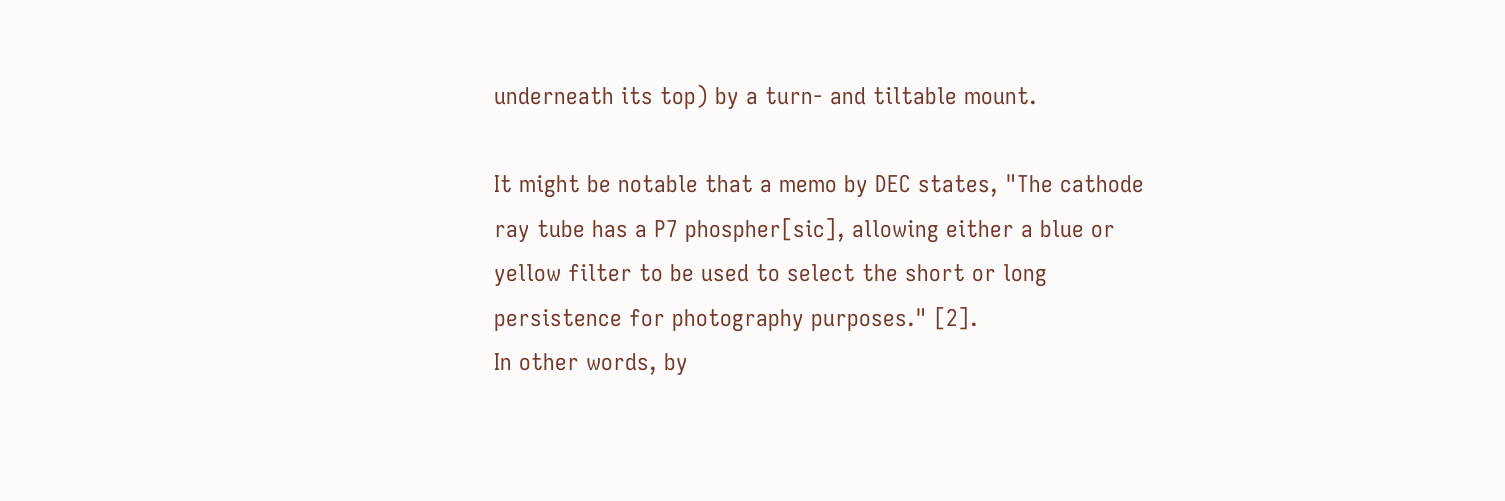underneath its top) by a turn- and tiltable mount.

It might be notable that a memo by DEC states, "The cathode ray tube has a P7 phospher[sic], allowing either a blue or yellow filter to be used to select the short or long persistence for photography purposes." [2].
In other words, by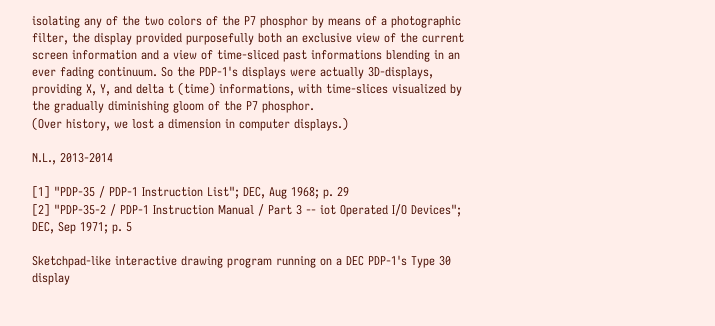isolating any of the two colors of the P7 phosphor by means of a photographic filter, the display provided purposefully both an exclusive view of the current screen information and a view of time-sliced past informations blending in an ever fading continuum. So the PDP-1's displays were actually 3D-displays, providing X, Y, and delta t (time) informations, with time-slices visualized by the gradually diminishing gloom of the P7 phosphor.
(Over history, we lost a dimension in computer displays.)

N.L., 2013-2014

[1] "PDP-35 / PDP-1 Instruction List"; DEC, Aug 1968; p. 29
[2] "PDP-35-2 / PDP-1 Instruction Manual / Part 3 -- iot Operated I/O Devices"; DEC, Sep 1971; p. 5

Sketchpad-like interactive drawing program running on a DEC PDP-1's Type 30 display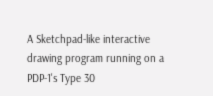A Sketchpad-like interactive drawing program running on a PDP-1's Type 30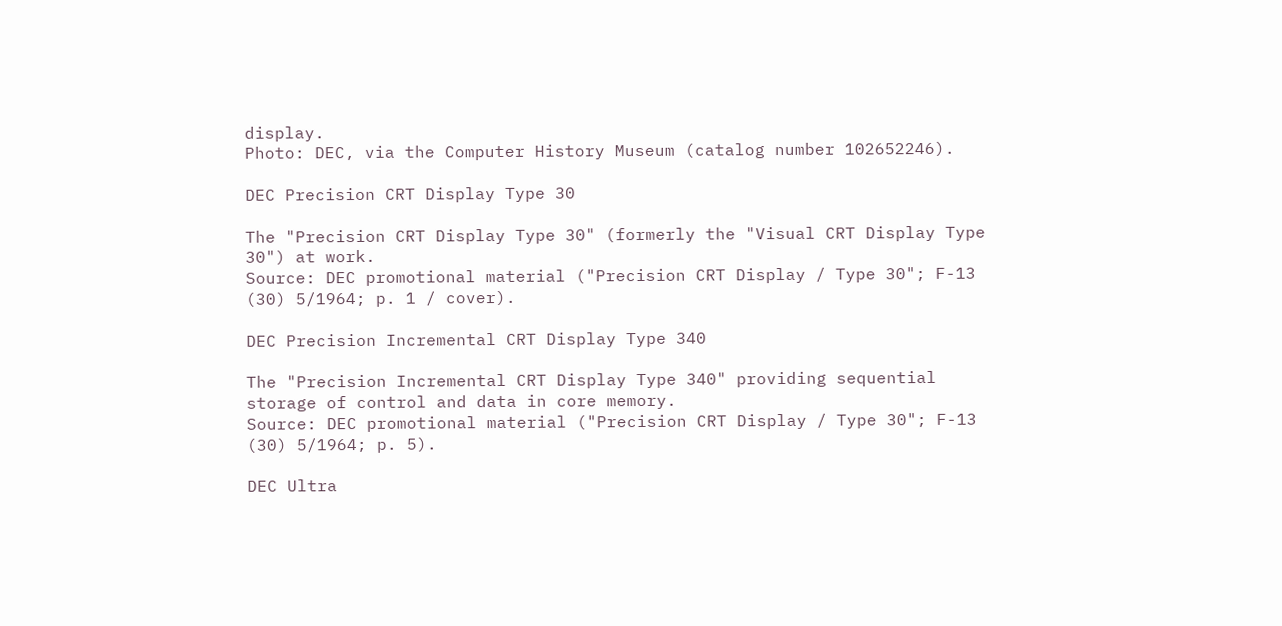display.
Photo: DEC, via the Computer History Museum (catalog number 102652246).

DEC Precision CRT Display Type 30

The "Precision CRT Display Type 30" (formerly the "Visual CRT Display Type 30") at work.
Source: DEC promotional material ("Precision CRT Display / Type 30"; F-13 (30) 5/1964; p. 1 / cover).

DEC Precision Incremental CRT Display Type 340

The "Precision Incremental CRT Display Type 340" providing sequential storage of control and data in core memory.
Source: DEC promotional material ("Precision CRT Display / Type 30"; F-13 (30) 5/1964; p. 5).

DEC Ultra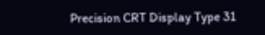Precision CRT Display Type 31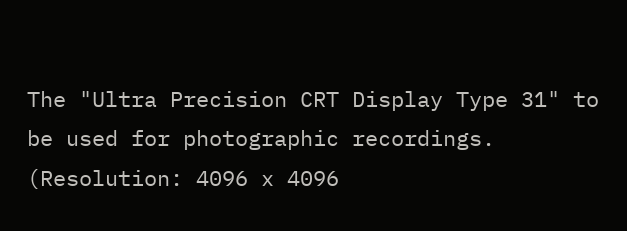The "Ultra Precision CRT Display Type 31" to be used for photographic recordings.
(Resolution: 4096 x 4096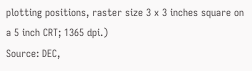plotting positions, raster size 3 x 3 inches square on a 5 inch CRT; 1365 dpi.)
Source: DEC,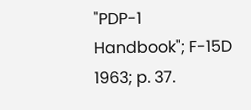"PDP-1 Handbook"; F-15D 1963; p. 37.